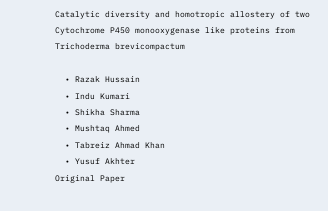Catalytic diversity and homotropic allostery of two Cytochrome P450 monooxygenase like proteins from Trichoderma brevicompactum

  • Razak Hussain
  • Indu Kumari
  • Shikha Sharma
  • Mushtaq Ahmed
  • Tabreiz Ahmad Khan
  • Yusuf Akhter
Original Paper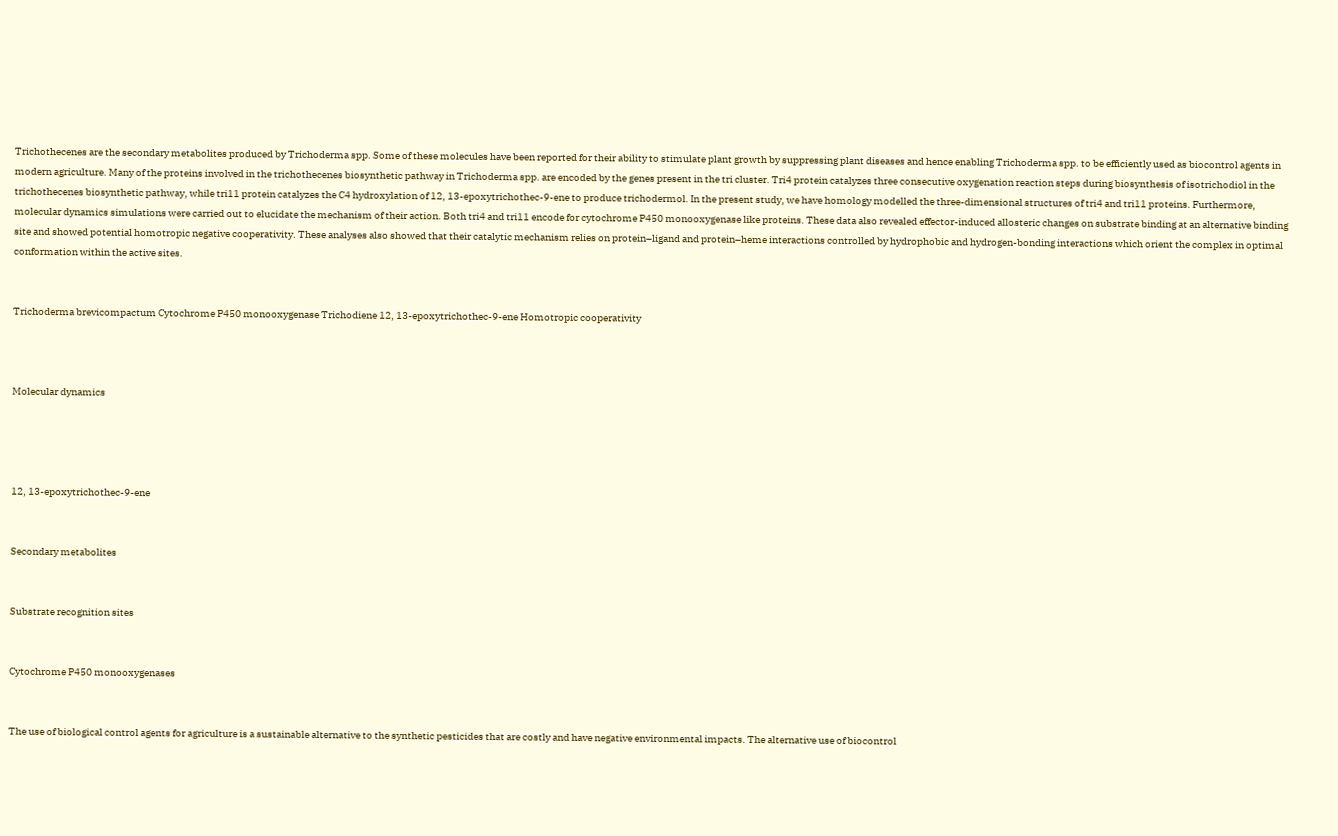Trichothecenes are the secondary metabolites produced by Trichoderma spp. Some of these molecules have been reported for their ability to stimulate plant growth by suppressing plant diseases and hence enabling Trichoderma spp. to be efficiently used as biocontrol agents in modern agriculture. Many of the proteins involved in the trichothecenes biosynthetic pathway in Trichoderma spp. are encoded by the genes present in the tri cluster. Tri4 protein catalyzes three consecutive oxygenation reaction steps during biosynthesis of isotrichodiol in the trichothecenes biosynthetic pathway, while tri11 protein catalyzes the C4 hydroxylation of 12, 13-epoxytrichothec-9-ene to produce trichodermol. In the present study, we have homology modelled the three-dimensional structures of tri4 and tri11 proteins. Furthermore, molecular dynamics simulations were carried out to elucidate the mechanism of their action. Both tri4 and tri11 encode for cytochrome P450 monooxygenase like proteins. These data also revealed effector-induced allosteric changes on substrate binding at an alternative binding site and showed potential homotropic negative cooperativity. These analyses also showed that their catalytic mechanism relies on protein–ligand and protein–heme interactions controlled by hydrophobic and hydrogen-bonding interactions which orient the complex in optimal conformation within the active sites.


Trichoderma brevicompactum Cytochrome P450 monooxygenase Trichodiene 12, 13-epoxytrichothec-9-ene Homotropic cooperativity



Molecular dynamics




12, 13-epoxytrichothec-9-ene


Secondary metabolites


Substrate recognition sites


Cytochrome P450 monooxygenases


The use of biological control agents for agriculture is a sustainable alternative to the synthetic pesticides that are costly and have negative environmental impacts. The alternative use of biocontrol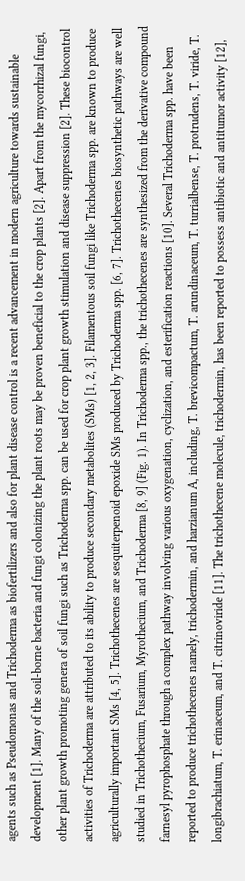agents such as Pseudomonas and Trichoderma as biofertilizers and also for plant disease control is a recent advancement in modern agriculture towards sustainable development [1]. Many of the soil-borne bacteria and fungi colonizing the plant roots may be proven beneficial to the crop plants [2]. Apart from the mycorrhizal fungi, other plant growth promoting genera of soil fungi such as Trichoderma spp. can be used for crop plant growth stimulation and disease suppression [2]. These biocontrol activities of Trichoderma are attributed to its ability to produce secondary metabolites (SMs) [1, 2, 3]. Filamentous soil fungi like Trichoderma spp. are known to produce agriculturally important SMs [4, 5]. Trichothecenes are sesquiterpenoid epoxide SMs produced by Trichoderma spp. [6, 7]. Trichothecenes biosynthetic pathways are well studied in Trichothecium, Fusarium, Myrothecium, and Trichoderma [8, 9] (Fig. 1). In Trichoderma spp., the trichothecenes are synthesized from the derivative compound farnesyl pyrophosphate through a complex pathway involving various oxygenation, cyclization, and esterification reactions [10]. Several Trichoderma spp. have been reported to produce trichothecenes namely, trichodermin, and harzianum A, including, T. brevicompactum, T. arundinaceum, T. turrialbense, T. protrudens, T. viride, T. longibrachiatum, T. erinaceum, and T. citrinoviride [11]. The trichothecene molecule, trichodermin, has been reported to possess antibiotic and antitumor activity [12],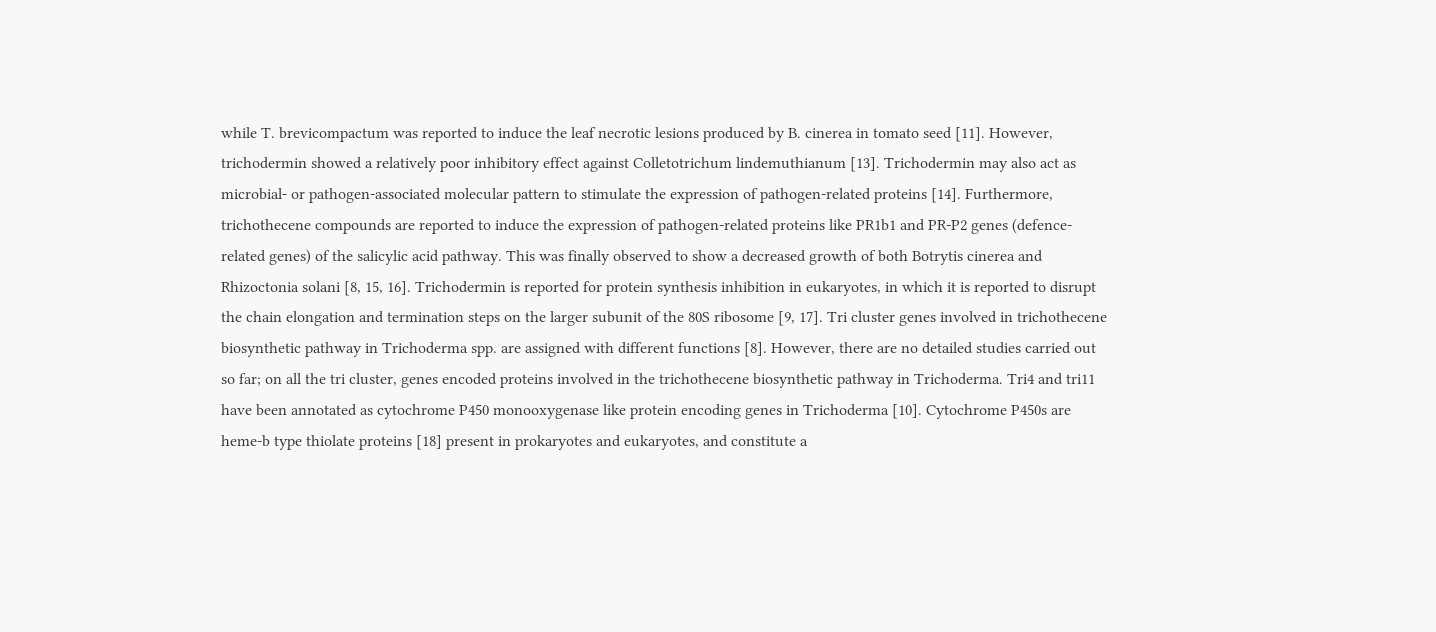while T. brevicompactum was reported to induce the leaf necrotic lesions produced by B. cinerea in tomato seed [11]. However, trichodermin showed a relatively poor inhibitory effect against Colletotrichum lindemuthianum [13]. Trichodermin may also act as microbial- or pathogen-associated molecular pattern to stimulate the expression of pathogen-related proteins [14]. Furthermore, trichothecene compounds are reported to induce the expression of pathogen-related proteins like PR1b1 and PR-P2 genes (defence-related genes) of the salicylic acid pathway. This was finally observed to show a decreased growth of both Botrytis cinerea and Rhizoctonia solani [8, 15, 16]. Trichodermin is reported for protein synthesis inhibition in eukaryotes, in which it is reported to disrupt the chain elongation and termination steps on the larger subunit of the 80S ribosome [9, 17]. Tri cluster genes involved in trichothecene biosynthetic pathway in Trichoderma spp. are assigned with different functions [8]. However, there are no detailed studies carried out so far; on all the tri cluster, genes encoded proteins involved in the trichothecene biosynthetic pathway in Trichoderma. Tri4 and tri11 have been annotated as cytochrome P450 monooxygenase like protein encoding genes in Trichoderma [10]. Cytochrome P450s are heme-b type thiolate proteins [18] present in prokaryotes and eukaryotes, and constitute a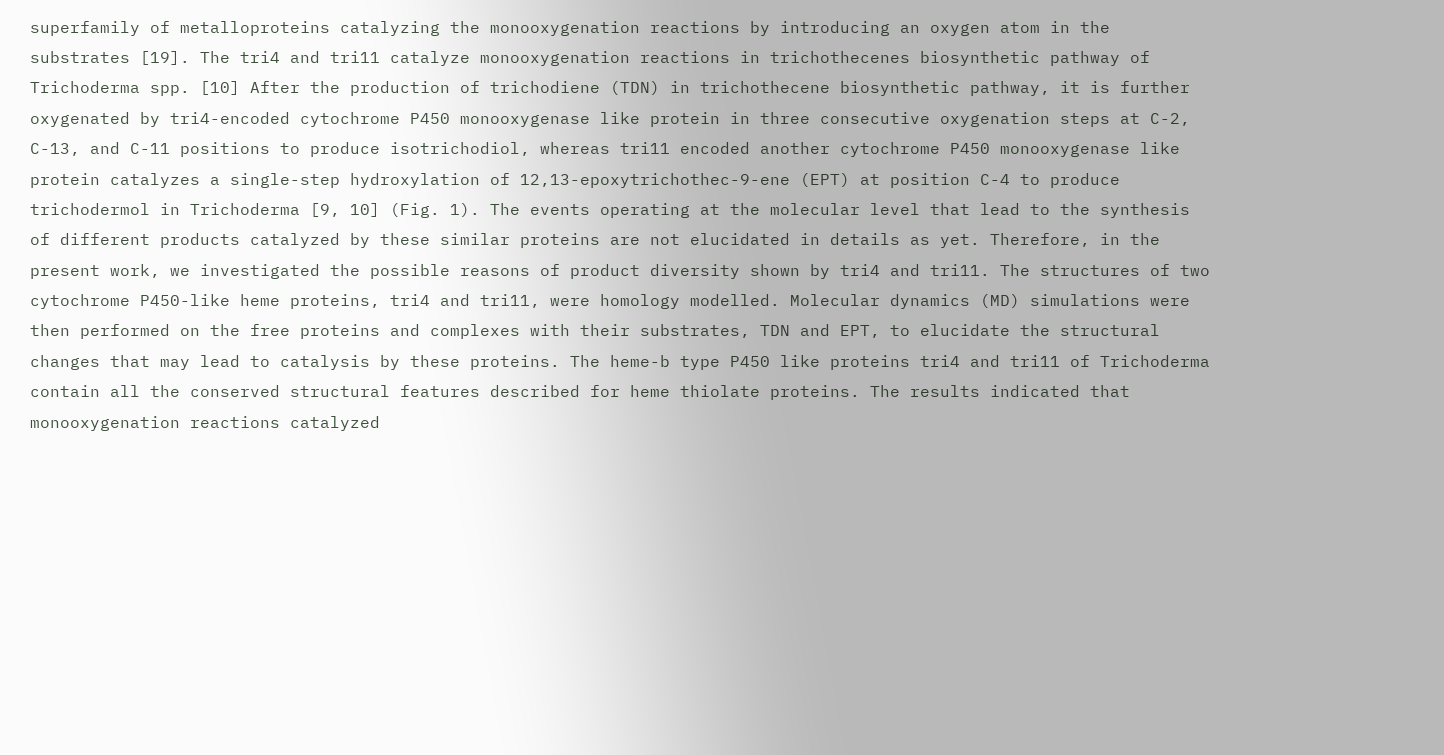superfamily of metalloproteins catalyzing the monooxygenation reactions by introducing an oxygen atom in the substrates [19]. The tri4 and tri11 catalyze monooxygenation reactions in trichothecenes biosynthetic pathway of Trichoderma spp. [10] After the production of trichodiene (TDN) in trichothecene biosynthetic pathway, it is further oxygenated by tri4-encoded cytochrome P450 monooxygenase like protein in three consecutive oxygenation steps at C-2, C-13, and C-11 positions to produce isotrichodiol, whereas tri11 encoded another cytochrome P450 monooxygenase like protein catalyzes a single-step hydroxylation of 12,13-epoxytrichothec-9-ene (EPT) at position C-4 to produce trichodermol in Trichoderma [9, 10] (Fig. 1). The events operating at the molecular level that lead to the synthesis of different products catalyzed by these similar proteins are not elucidated in details as yet. Therefore, in the present work, we investigated the possible reasons of product diversity shown by tri4 and tri11. The structures of two cytochrome P450-like heme proteins, tri4 and tri11, were homology modelled. Molecular dynamics (MD) simulations were then performed on the free proteins and complexes with their substrates, TDN and EPT, to elucidate the structural changes that may lead to catalysis by these proteins. The heme-b type P450 like proteins tri4 and tri11 of Trichoderma contain all the conserved structural features described for heme thiolate proteins. The results indicated that monooxygenation reactions catalyzed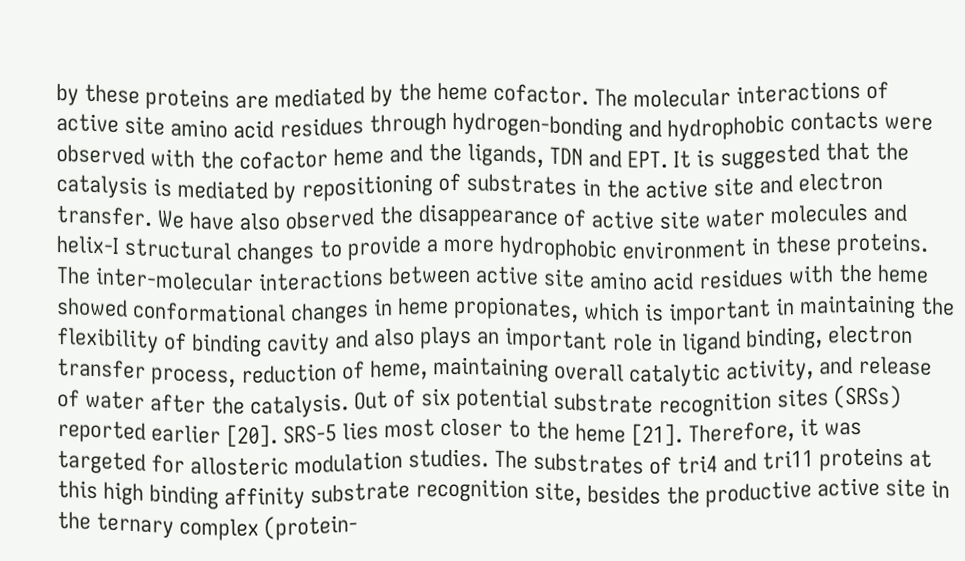by these proteins are mediated by the heme cofactor. The molecular interactions of active site amino acid residues through hydrogen-bonding and hydrophobic contacts were observed with the cofactor heme and the ligands, TDN and EPT. It is suggested that the catalysis is mediated by repositioning of substrates in the active site and electron transfer. We have also observed the disappearance of active site water molecules and helix-I structural changes to provide a more hydrophobic environment in these proteins. The inter-molecular interactions between active site amino acid residues with the heme showed conformational changes in heme propionates, which is important in maintaining the flexibility of binding cavity and also plays an important role in ligand binding, electron transfer process, reduction of heme, maintaining overall catalytic activity, and release of water after the catalysis. Out of six potential substrate recognition sites (SRSs) reported earlier [20]. SRS-5 lies most closer to the heme [21]. Therefore, it was targeted for allosteric modulation studies. The substrates of tri4 and tri11 proteins at this high binding affinity substrate recognition site, besides the productive active site in the ternary complex (protein-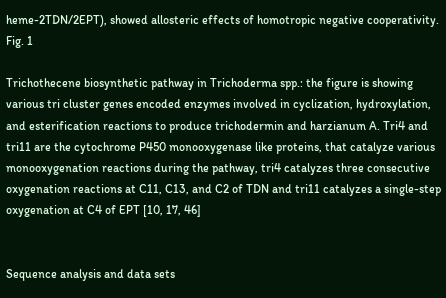heme-2TDN/2EPT), showed allosteric effects of homotropic negative cooperativity.
Fig. 1

Trichothecene biosynthetic pathway in Trichoderma spp.: the figure is showing various tri cluster genes encoded enzymes involved in cyclization, hydroxylation, and esterification reactions to produce trichodermin and harzianum A. Tri4 and tri11 are the cytochrome P450 monooxygenase like proteins, that catalyze various monooxygenation reactions during the pathway, tri4 catalyzes three consecutive oxygenation reactions at C11, C13, and C2 of TDN and tri11 catalyzes a single-step oxygenation at C4 of EPT [10, 17, 46]


Sequence analysis and data sets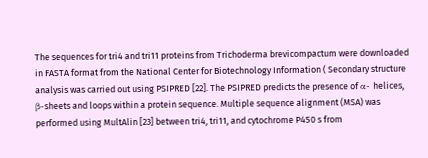The sequences for tri4 and tri11 proteins from Trichoderma brevicompactum were downloaded in FASTA format from the National Center for Biotechnology Information ( Secondary structure analysis was carried out using PSIPRED [22]. The PSIPRED predicts the presence of α- helices, β-sheets and loops within a protein sequence. Multiple sequence alignment (MSA) was performed using MultAlin [23] between tri4, tri11, and cytochrome P450 s from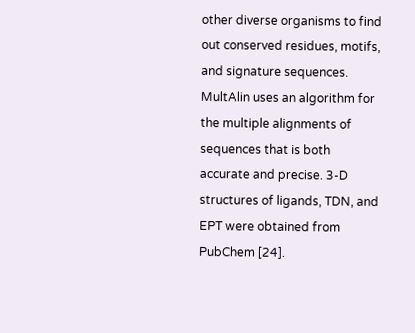other diverse organisms to find out conserved residues, motifs, and signature sequences. MultAlin uses an algorithm for the multiple alignments of sequences that is both accurate and precise. 3-D structures of ligands, TDN, and EPT were obtained from PubChem [24].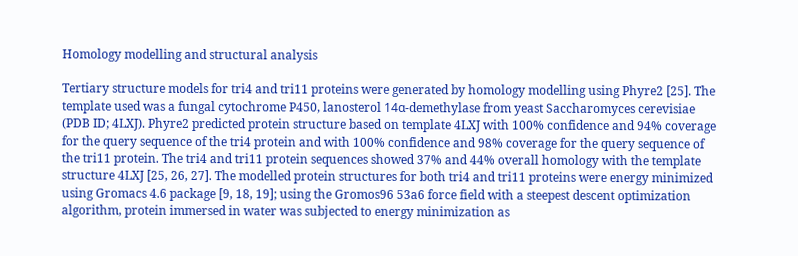Homology modelling and structural analysis

Tertiary structure models for tri4 and tri11 proteins were generated by homology modelling using Phyre2 [25]. The template used was a fungal cytochrome P450, lanosterol 14α-demethylase from yeast Saccharomyces cerevisiae (PDB ID; 4LXJ). Phyre2 predicted protein structure based on template 4LXJ with 100% confidence and 94% coverage for the query sequence of the tri4 protein and with 100% confidence and 98% coverage for the query sequence of the tri11 protein. The tri4 and tri11 protein sequences showed 37% and 44% overall homology with the template structure 4LXJ [25, 26, 27]. The modelled protein structures for both tri4 and tri11 proteins were energy minimized using Gromacs 4.6 package [9, 18, 19]; using the Gromos96 53a6 force field with a steepest descent optimization algorithm, protein immersed in water was subjected to energy minimization as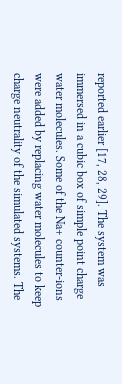reported earlier [17, 28, 29]. The system was immersed in a cubic box of simple point charge water molecules. Some of the Na+ counter-ions were added by replacing water molecules to keep charge neutrality of the simulated systems. The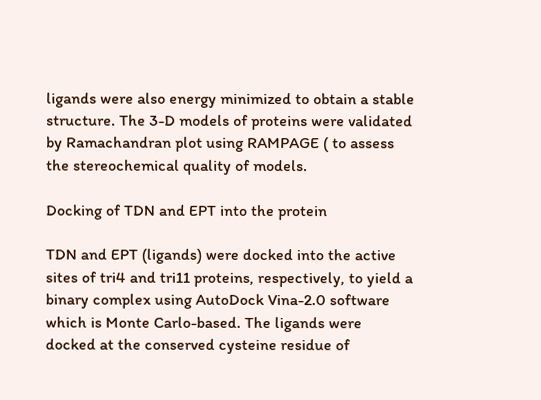ligands were also energy minimized to obtain a stable structure. The 3-D models of proteins were validated by Ramachandran plot using RAMPAGE ( to assess the stereochemical quality of models.

Docking of TDN and EPT into the protein

TDN and EPT (ligands) were docked into the active sites of tri4 and tri11 proteins, respectively, to yield a binary complex using AutoDock Vina-2.0 software which is Monte Carlo-based. The ligands were docked at the conserved cysteine residue of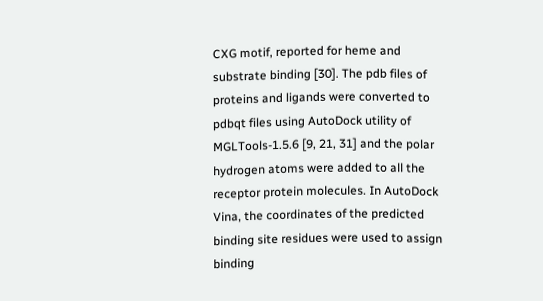CXG motif, reported for heme and substrate binding [30]. The pdb files of proteins and ligands were converted to pdbqt files using AutoDock utility of MGLTools-1.5.6 [9, 21, 31] and the polar hydrogen atoms were added to all the receptor protein molecules. In AutoDock Vina, the coordinates of the predicted binding site residues were used to assign binding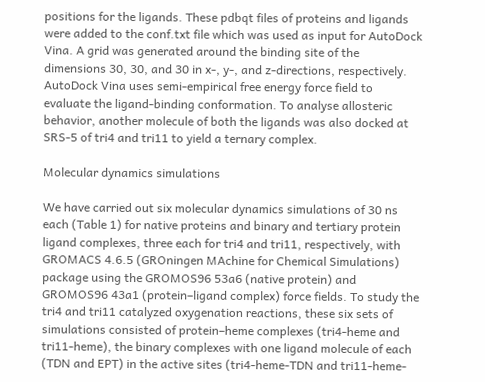positions for the ligands. These pdbqt files of proteins and ligands were added to the conf.txt file which was used as input for AutoDock Vina. A grid was generated around the binding site of the dimensions 30, 30, and 30 in x-, y-, and z-directions, respectively. AutoDock Vina uses semi-empirical free energy force field to evaluate the ligand-binding conformation. To analyse allosteric behavior, another molecule of both the ligands was also docked at SRS-5 of tri4 and tri11 to yield a ternary complex.

Molecular dynamics simulations

We have carried out six molecular dynamics simulations of 30 ns each (Table 1) for native proteins and binary and tertiary protein ligand complexes, three each for tri4 and tri11, respectively, with GROMACS 4.6.5 (GROningen MAchine for Chemical Simulations) package using the GROMOS96 53a6 (native protein) and GROMOS96 43a1 (protein–ligand complex) force fields. To study the tri4 and tri11 catalyzed oxygenation reactions, these six sets of simulations consisted of protein–heme complexes (tri4-heme and tri11-heme), the binary complexes with one ligand molecule of each (TDN and EPT) in the active sites (tri4-heme-TDN and tri11-heme-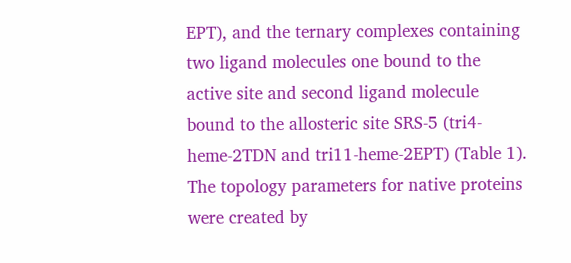EPT), and the ternary complexes containing two ligand molecules one bound to the active site and second ligand molecule bound to the allosteric site SRS-5 (tri4-heme-2TDN and tri11-heme-2EPT) (Table 1). The topology parameters for native proteins were created by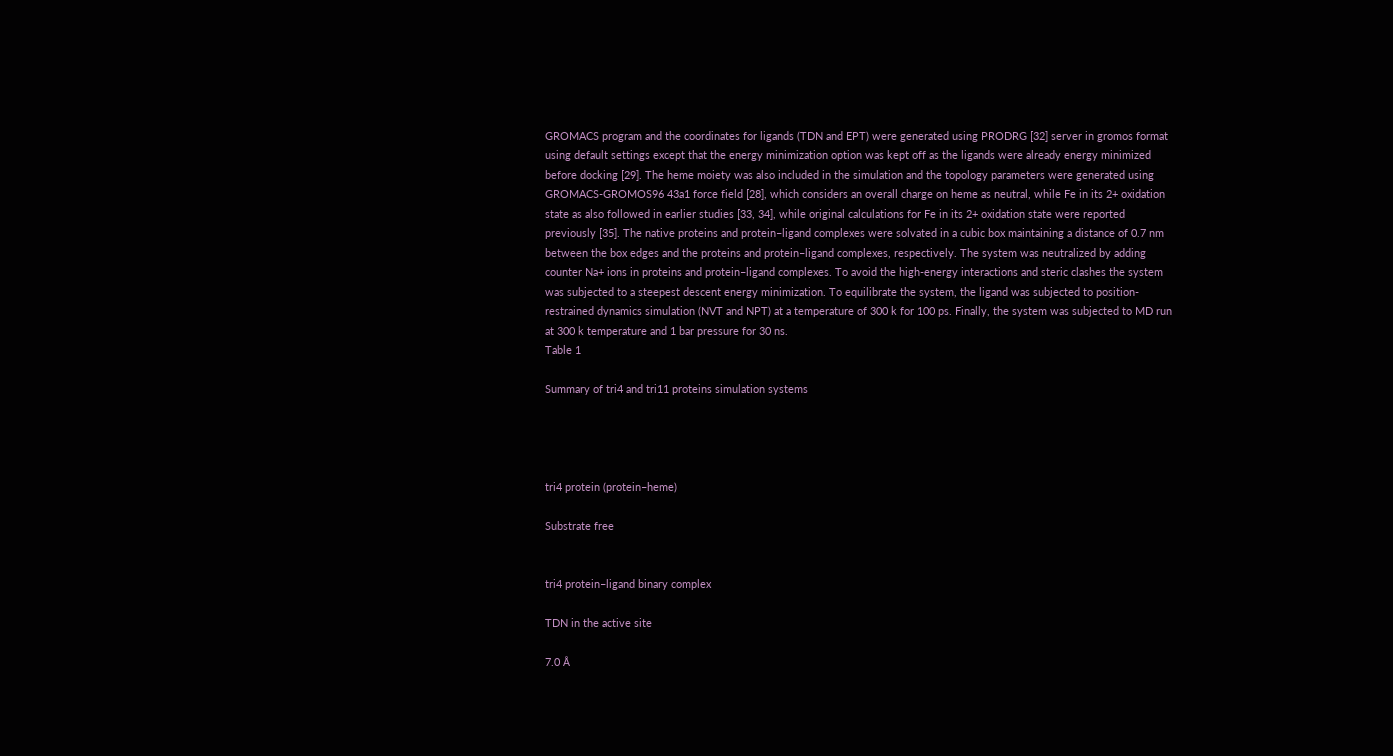GROMACS program and the coordinates for ligands (TDN and EPT) were generated using PRODRG [32] server in gromos format using default settings except that the energy minimization option was kept off as the ligands were already energy minimized before docking [29]. The heme moiety was also included in the simulation and the topology parameters were generated using GROMACS-GROMOS96 43a1 force field [28], which considers an overall charge on heme as neutral, while Fe in its 2+ oxidation state as also followed in earlier studies [33, 34], while original calculations for Fe in its 2+ oxidation state were reported previously [35]. The native proteins and protein–ligand complexes were solvated in a cubic box maintaining a distance of 0.7 nm between the box edges and the proteins and protein–ligand complexes, respectively. The system was neutralized by adding counter Na+ ions in proteins and protein–ligand complexes. To avoid the high-energy interactions and steric clashes the system was subjected to a steepest descent energy minimization. To equilibrate the system, the ligand was subjected to position-restrained dynamics simulation (NVT and NPT) at a temperature of 300 k for 100 ps. Finally, the system was subjected to MD run at 300 k temperature and 1 bar pressure for 30 ns.
Table 1

Summary of tri4 and tri11 proteins simulation systems




tri4 protein (protein–heme)

Substrate free


tri4 protein–ligand binary complex

TDN in the active site

7.0 Å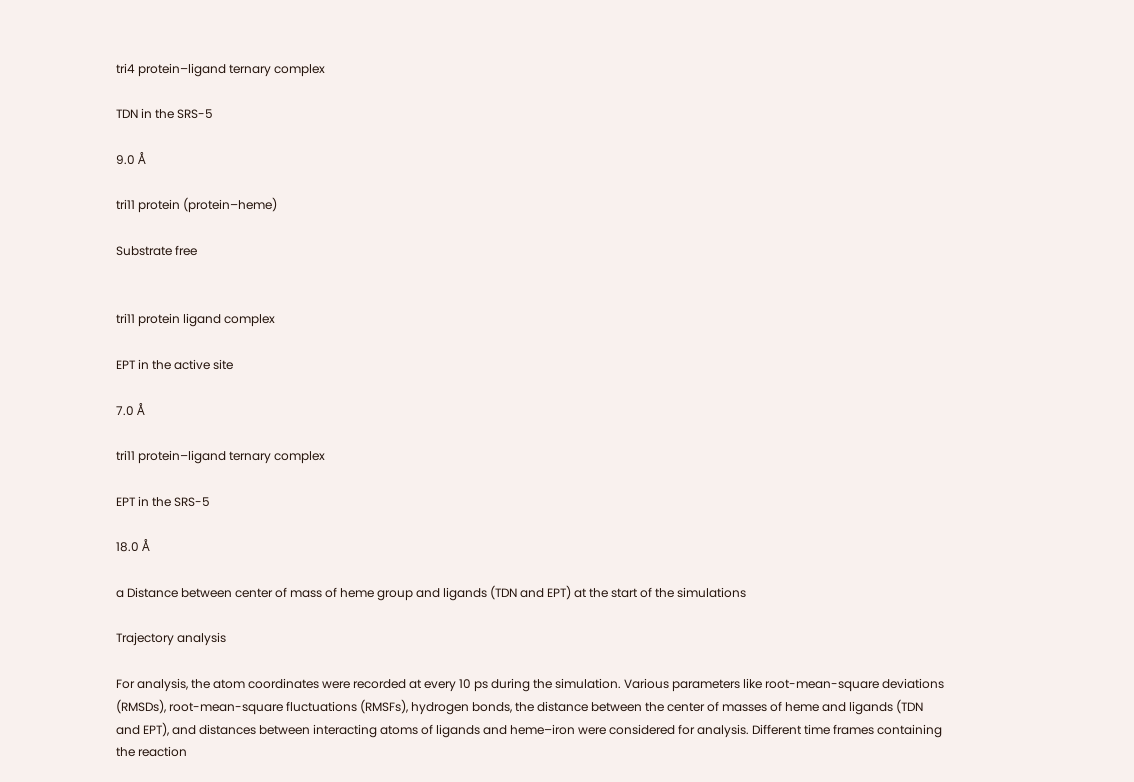tri4 protein–ligand ternary complex

TDN in the SRS-5

9.0 Å

tri11 protein (protein–heme)

Substrate free


tri11 protein ligand complex

EPT in the active site

7.0 Å

tri11 protein–ligand ternary complex

EPT in the SRS-5

18.0 Å

a Distance between center of mass of heme group and ligands (TDN and EPT) at the start of the simulations

Trajectory analysis

For analysis, the atom coordinates were recorded at every 10 ps during the simulation. Various parameters like root-mean-square deviations (RMSDs), root-mean-square fluctuations (RMSFs), hydrogen bonds, the distance between the center of masses of heme and ligands (TDN and EPT), and distances between interacting atoms of ligands and heme–iron were considered for analysis. Different time frames containing the reaction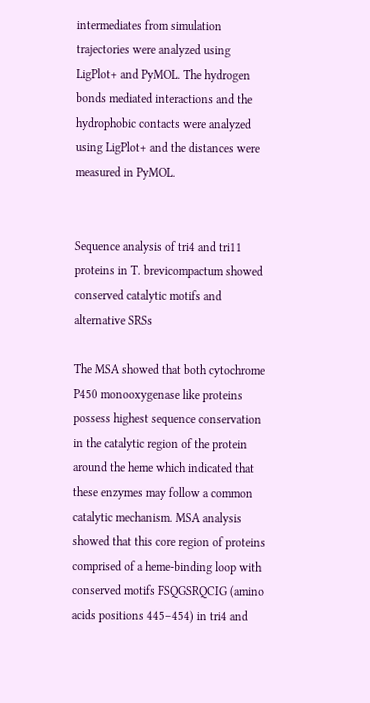intermediates from simulation trajectories were analyzed using LigPlot+ and PyMOL. The hydrogen bonds mediated interactions and the hydrophobic contacts were analyzed using LigPlot+ and the distances were measured in PyMOL.


Sequence analysis of tri4 and tri11 proteins in T. brevicompactum showed conserved catalytic motifs and alternative SRSs

The MSA showed that both cytochrome P450 monooxygenase like proteins possess highest sequence conservation in the catalytic region of the protein around the heme which indicated that these enzymes may follow a common catalytic mechanism. MSA analysis showed that this core region of proteins comprised of a heme-binding loop with conserved motifs FSQGSRQCIG (amino acids positions 445–454) in tri4 and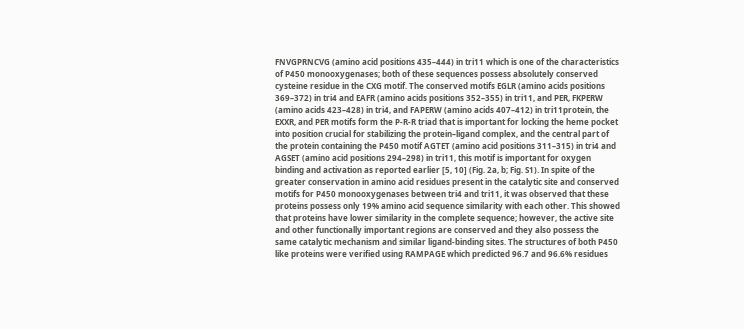FNVGPRNCVG (amino acid positions 435–444) in tri11 which is one of the characteristics of P450 monooxygenases; both of these sequences possess absolutely conserved cysteine residue in the CXG motif. The conserved motifs EGLR (amino acids positions 369–372) in tri4 and EAFR (amino acids positions 352–355) in tri11, and PER, FKPERW (amino acids 423–428) in tri4, and FAPERW (amino acids 407–412) in tri11protein, the EXXR, and PER motifs form the P-R-R triad that is important for locking the heme pocket into position crucial for stabilizing the protein–ligand complex, and the central part of the protein containing the P450 motif AGTET (amino acid positions 311–315) in tri4 and AGSET (amino acid positions 294–298) in tri11, this motif is important for oxygen binding and activation as reported earlier [5, 10] (Fig. 2a, b; Fig. S1). In spite of the greater conservation in amino acid residues present in the catalytic site and conserved motifs for P450 monooxygenases between tri4 and tri11, it was observed that these proteins possess only 19% amino acid sequence similarity with each other. This showed that proteins have lower similarity in the complete sequence; however, the active site and other functionally important regions are conserved and they also possess the same catalytic mechanism and similar ligand-binding sites. The structures of both P450 like proteins were verified using RAMPAGE which predicted 96.7 and 96.6% residues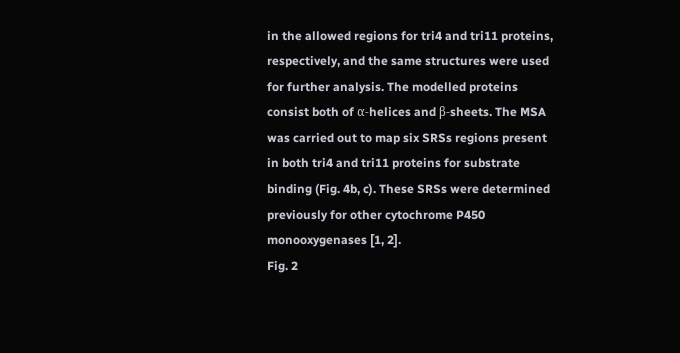in the allowed regions for tri4 and tri11 proteins, respectively, and the same structures were used for further analysis. The modelled proteins consist both of α-helices and β-sheets. The MSA was carried out to map six SRSs regions present in both tri4 and tri11 proteins for substrate binding (Fig. 4b, c). These SRSs were determined previously for other cytochrome P450 monooxygenases [1, 2].
Fig. 2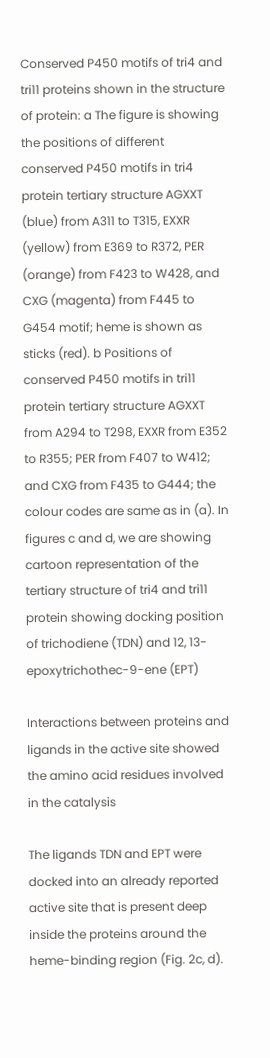Conserved P450 motifs of tri4 and tri11 proteins shown in the structure of protein: a The figure is showing the positions of different conserved P450 motifs in tri4 protein tertiary structure AGXXT (blue) from A311 to T315, EXXR (yellow) from E369 to R372, PER (orange) from F423 to W428, and CXG (magenta) from F445 to G454 motif; heme is shown as sticks (red). b Positions of conserved P450 motifs in tri11 protein tertiary structure AGXXT from A294 to T298, EXXR from E352 to R355; PER from F407 to W412; and CXG from F435 to G444; the colour codes are same as in (a). In figures c and d, we are showing cartoon representation of the tertiary structure of tri4 and tri11 protein showing docking position of trichodiene (TDN) and 12, 13-epoxytrichothec-9-ene (EPT)

Interactions between proteins and ligands in the active site showed the amino acid residues involved in the catalysis

The ligands TDN and EPT were docked into an already reported active site that is present deep inside the proteins around the heme-binding region (Fig. 2c, d).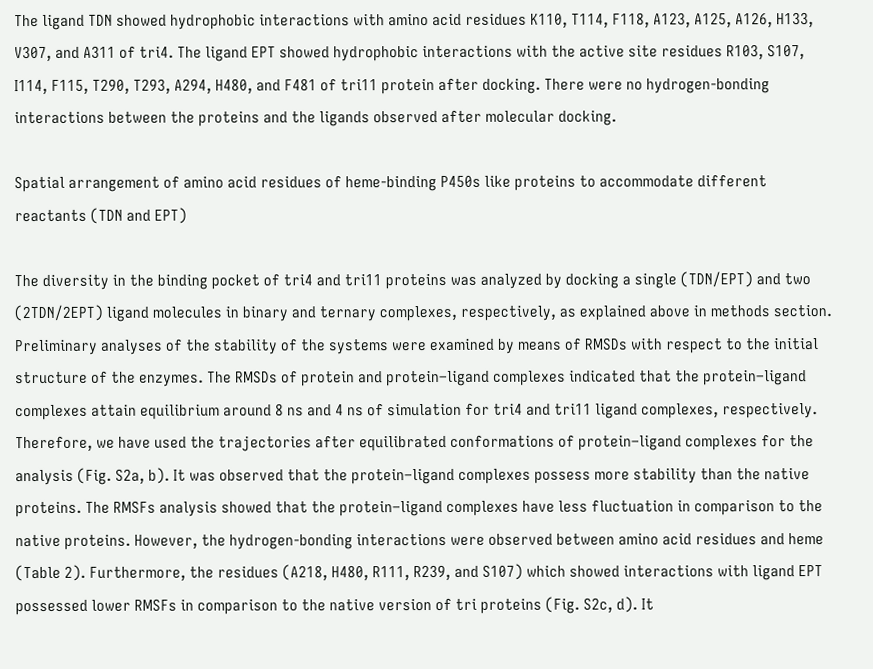The ligand TDN showed hydrophobic interactions with amino acid residues K110, T114, F118, A123, A125, A126, H133, V307, and A311 of tri4. The ligand EPT showed hydrophobic interactions with the active site residues R103, S107, I114, F115, T290, T293, A294, H480, and F481 of tri11 protein after docking. There were no hydrogen-bonding interactions between the proteins and the ligands observed after molecular docking.

Spatial arrangement of amino acid residues of heme-binding P450s like proteins to accommodate different reactants (TDN and EPT)

The diversity in the binding pocket of tri4 and tri11 proteins was analyzed by docking a single (TDN/EPT) and two (2TDN/2EPT) ligand molecules in binary and ternary complexes, respectively, as explained above in methods section. Preliminary analyses of the stability of the systems were examined by means of RMSDs with respect to the initial structure of the enzymes. The RMSDs of protein and protein–ligand complexes indicated that the protein–ligand complexes attain equilibrium around 8 ns and 4 ns of simulation for tri4 and tri11 ligand complexes, respectively. Therefore, we have used the trajectories after equilibrated conformations of protein–ligand complexes for the analysis (Fig. S2a, b). It was observed that the protein–ligand complexes possess more stability than the native proteins. The RMSFs analysis showed that the protein–ligand complexes have less fluctuation in comparison to the native proteins. However, the hydrogen-bonding interactions were observed between amino acid residues and heme (Table 2). Furthermore, the residues (A218, H480, R111, R239, and S107) which showed interactions with ligand EPT possessed lower RMSFs in comparison to the native version of tri proteins (Fig. S2c, d). It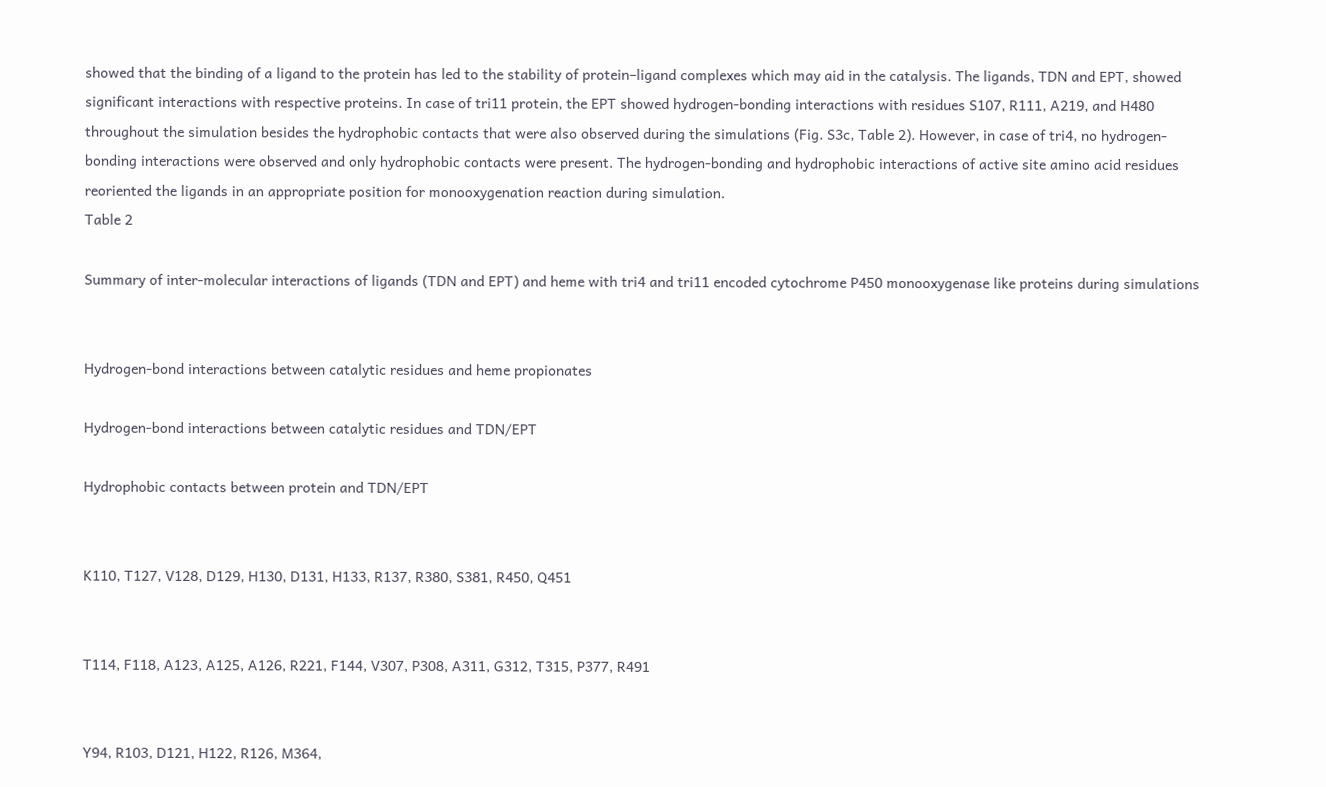showed that the binding of a ligand to the protein has led to the stability of protein–ligand complexes which may aid in the catalysis. The ligands, TDN and EPT, showed significant interactions with respective proteins. In case of tri11 protein, the EPT showed hydrogen-bonding interactions with residues S107, R111, A219, and H480 throughout the simulation besides the hydrophobic contacts that were also observed during the simulations (Fig. S3c, Table 2). However, in case of tri4, no hydrogen-bonding interactions were observed and only hydrophobic contacts were present. The hydrogen-bonding and hydrophobic interactions of active site amino acid residues reoriented the ligands in an appropriate position for monooxygenation reaction during simulation.
Table 2

Summary of inter-molecular interactions of ligands (TDN and EPT) and heme with tri4 and tri11 encoded cytochrome P450 monooxygenase like proteins during simulations


Hydrogen-bond interactions between catalytic residues and heme propionates

Hydrogen-bond interactions between catalytic residues and TDN/EPT

Hydrophobic contacts between protein and TDN/EPT


K110, T127, V128, D129, H130, D131, H133, R137, R380, S381, R450, Q451


T114, F118, A123, A125, A126, R221, F144, V307, P308, A311, G312, T315, P377, R491


Y94, R103, D121, H122, R126, M364,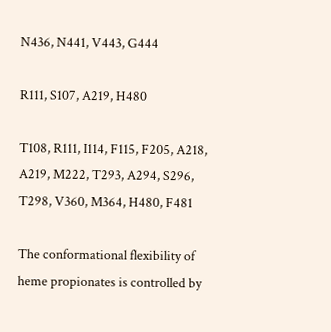N436, N441, V443, G444

R111, S107, A219, H480

T108, R111, I114, F115, F205, A218, A219, M222, T293, A294, S296, T298, V360, M364, H480, F481

The conformational flexibility of heme propionates is controlled by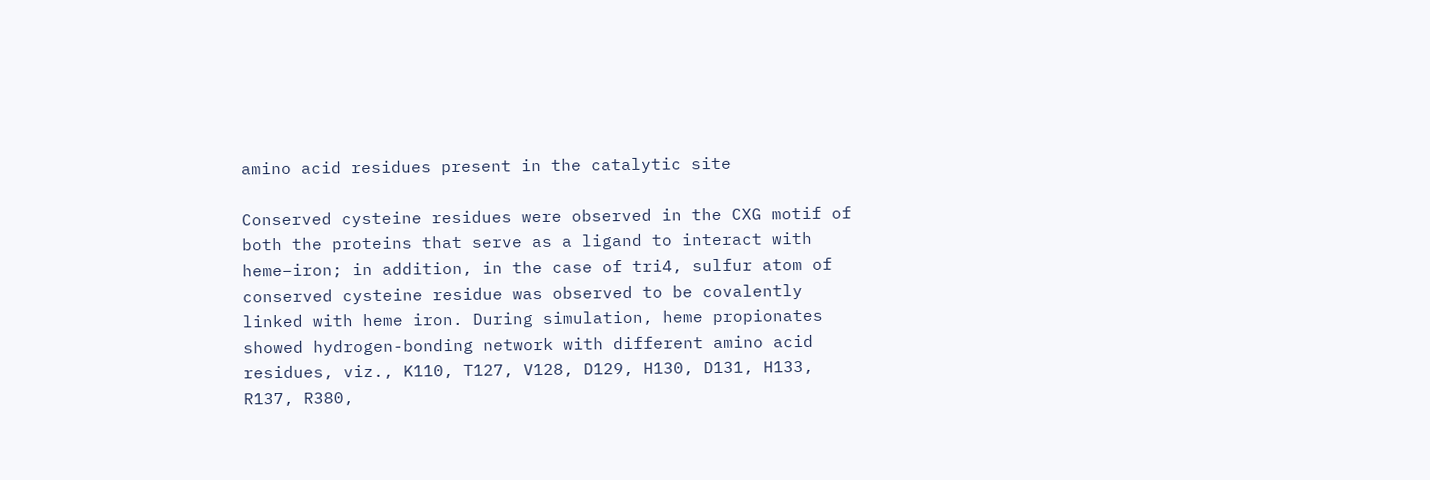amino acid residues present in the catalytic site

Conserved cysteine residues were observed in the CXG motif of both the proteins that serve as a ligand to interact with heme–iron; in addition, in the case of tri4, sulfur atom of conserved cysteine residue was observed to be covalently linked with heme iron. During simulation, heme propionates showed hydrogen-bonding network with different amino acid residues, viz., K110, T127, V128, D129, H130, D131, H133, R137, R380,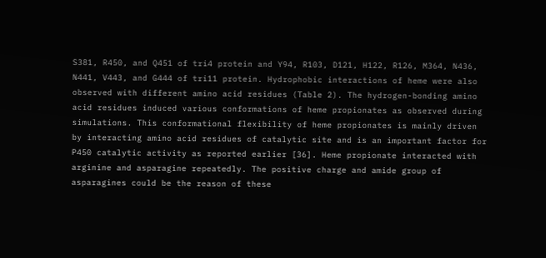S381, R450, and Q451 of tri4 protein and Y94, R103, D121, H122, R126, M364, N436, N441, V443, and G444 of tri11 protein. Hydrophobic interactions of heme were also observed with different amino acid residues (Table 2). The hydrogen-bonding amino acid residues induced various conformations of heme propionates as observed during simulations. This conformational flexibility of heme propionates is mainly driven by interacting amino acid residues of catalytic site and is an important factor for P450 catalytic activity as reported earlier [36]. Heme propionate interacted with arginine and asparagine repeatedly. The positive charge and amide group of asparagines could be the reason of these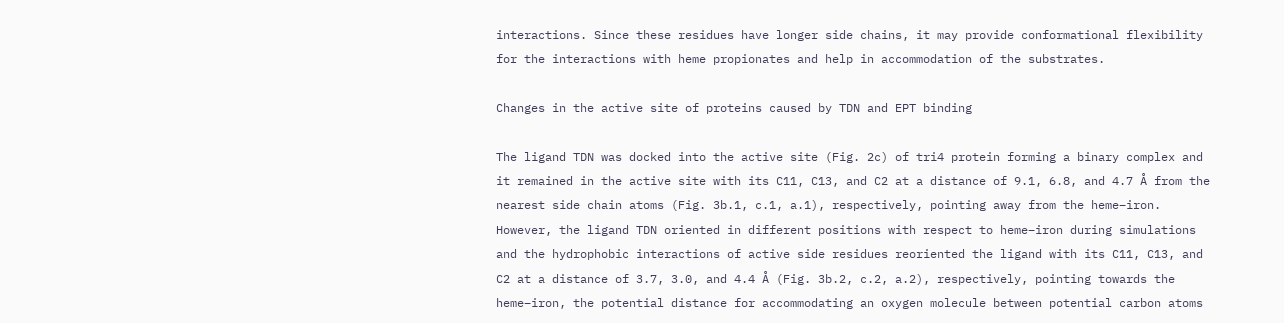interactions. Since these residues have longer side chains, it may provide conformational flexibility for the interactions with heme propionates and help in accommodation of the substrates.

Changes in the active site of proteins caused by TDN and EPT binding

The ligand TDN was docked into the active site (Fig. 2c) of tri4 protein forming a binary complex and it remained in the active site with its C11, C13, and C2 at a distance of 9.1, 6.8, and 4.7 Å from the nearest side chain atoms (Fig. 3b.1, c.1, a.1), respectively, pointing away from the heme–iron. However, the ligand TDN oriented in different positions with respect to heme–iron during simulations and the hydrophobic interactions of active side residues reoriented the ligand with its C11, C13, and C2 at a distance of 3.7, 3.0, and 4.4 Å (Fig. 3b.2, c.2, a.2), respectively, pointing towards the heme–iron, the potential distance for accommodating an oxygen molecule between potential carbon atoms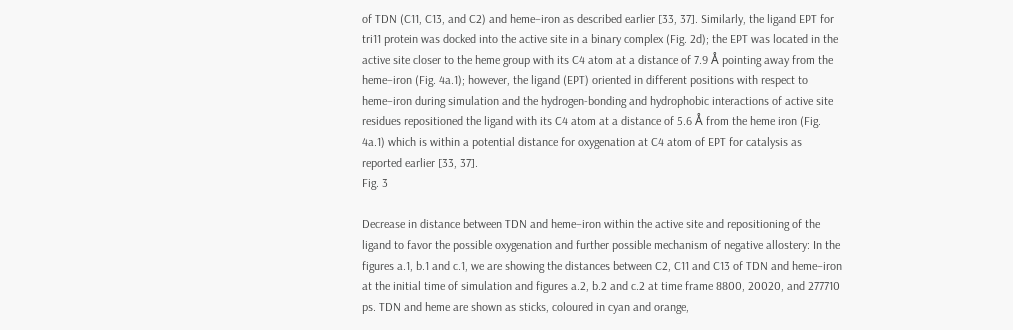of TDN (C11, C13, and C2) and heme–iron as described earlier [33, 37]. Similarly, the ligand EPT for tri11 protein was docked into the active site in a binary complex (Fig. 2d); the EPT was located in the active site closer to the heme group with its C4 atom at a distance of 7.9 Å pointing away from the heme–iron (Fig. 4a.1); however, the ligand (EPT) oriented in different positions with respect to heme–iron during simulation and the hydrogen-bonding and hydrophobic interactions of active site residues repositioned the ligand with its C4 atom at a distance of 5.6 Å from the heme iron (Fig. 4a.1) which is within a potential distance for oxygenation at C4 atom of EPT for catalysis as reported earlier [33, 37].
Fig. 3

Decrease in distance between TDN and heme–iron within the active site and repositioning of the ligand to favor the possible oxygenation and further possible mechanism of negative allostery: In the figures a.1, b.1 and c.1, we are showing the distances between C2, C11 and C13 of TDN and heme–iron at the initial time of simulation and figures a.2, b.2 and c.2 at time frame 8800, 20020, and 277710 ps. TDN and heme are shown as sticks, coloured in cyan and orange,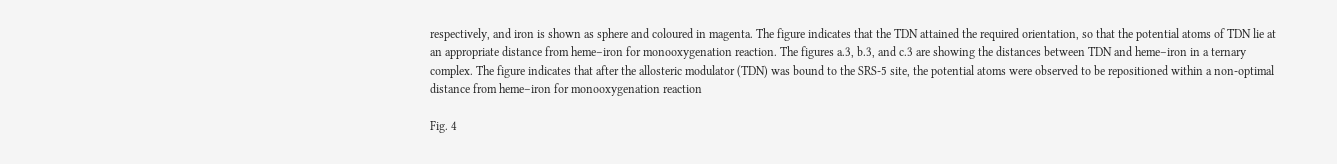respectively, and iron is shown as sphere and coloured in magenta. The figure indicates that the TDN attained the required orientation, so that the potential atoms of TDN lie at an appropriate distance from heme–iron for monooxygenation reaction. The figures a.3, b.3, and c.3 are showing the distances between TDN and heme–iron in a ternary complex. The figure indicates that after the allosteric modulator (TDN) was bound to the SRS-5 site, the potential atoms were observed to be repositioned within a non-optimal distance from heme–iron for monooxygenation reaction

Fig. 4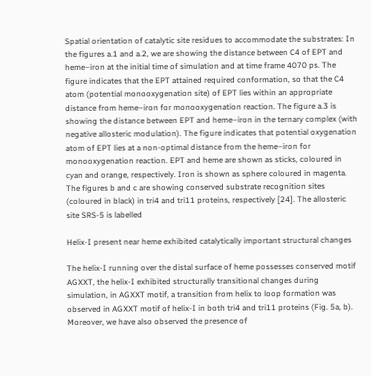Spatial orientation of catalytic site residues to accommodate the substrates: In the figures a.1 and a.2, we are showing the distance between C4 of EPT and heme–iron at the initial time of simulation and at time frame 4070 ps. The figure indicates that the EPT attained required conformation, so that the C4 atom (potential monooxygenation site) of EPT lies within an appropriate distance from heme–iron for monooxygenation reaction. The figure a.3 is showing the distance between EPT and heme–iron in the ternary complex (with negative allosteric modulation). The figure indicates that potential oxygenation atom of EPT lies at a non-optimal distance from the heme–iron for monooxygenation reaction. EPT and heme are shown as sticks, coloured in cyan and orange, respectively. Iron is shown as sphere coloured in magenta. The figures b and c are showing conserved substrate recognition sites (coloured in black) in tri4 and tri11 proteins, respectively [24]. The allosteric site SRS-5 is labelled

Helix-I present near heme exhibited catalytically important structural changes

The helix-I running over the distal surface of heme possesses conserved motif AGXXT, the helix-I exhibited structurally transitional changes during simulation, in AGXXT motif, a transition from helix to loop formation was observed in AGXXT motif of helix-I in both tri4 and tri11 proteins (Fig. 5a, b). Moreover, we have also observed the presence of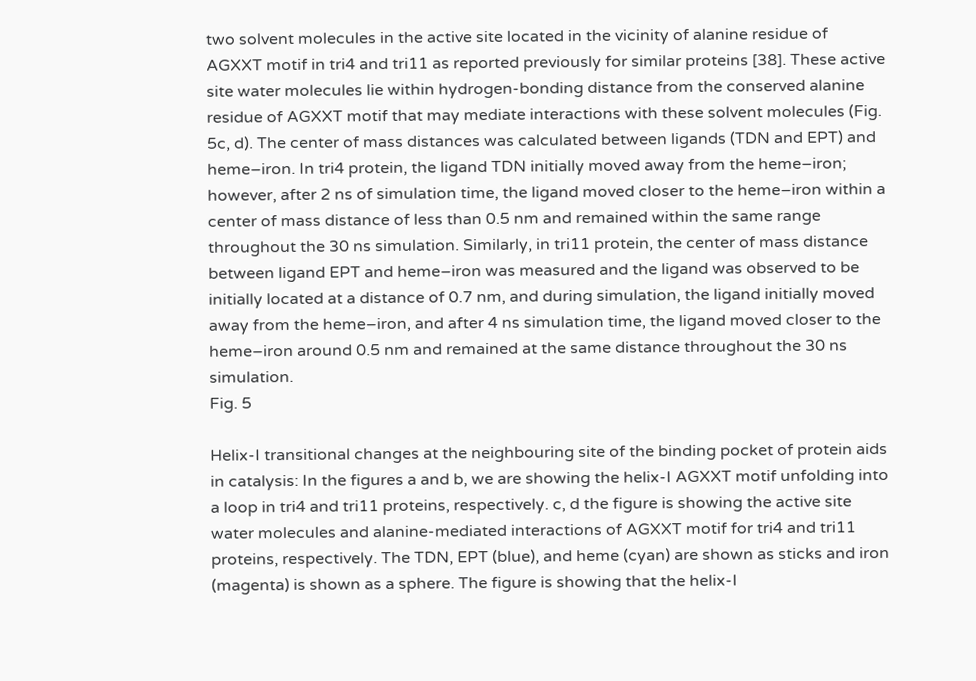two solvent molecules in the active site located in the vicinity of alanine residue of AGXXT motif in tri4 and tri11 as reported previously for similar proteins [38]. These active site water molecules lie within hydrogen-bonding distance from the conserved alanine residue of AGXXT motif that may mediate interactions with these solvent molecules (Fig. 5c, d). The center of mass distances was calculated between ligands (TDN and EPT) and heme–iron. In tri4 protein, the ligand TDN initially moved away from the heme–iron; however, after 2 ns of simulation time, the ligand moved closer to the heme–iron within a center of mass distance of less than 0.5 nm and remained within the same range throughout the 30 ns simulation. Similarly, in tri11 protein, the center of mass distance between ligand EPT and heme–iron was measured and the ligand was observed to be initially located at a distance of 0.7 nm, and during simulation, the ligand initially moved away from the heme–iron, and after 4 ns simulation time, the ligand moved closer to the heme–iron around 0.5 nm and remained at the same distance throughout the 30 ns simulation.
Fig. 5

Helix-I transitional changes at the neighbouring site of the binding pocket of protein aids in catalysis: In the figures a and b, we are showing the helix-I AGXXT motif unfolding into a loop in tri4 and tri11 proteins, respectively. c, d the figure is showing the active site water molecules and alanine-mediated interactions of AGXXT motif for tri4 and tri11 proteins, respectively. The TDN, EPT (blue), and heme (cyan) are shown as sticks and iron (magenta) is shown as a sphere. The figure is showing that the helix-I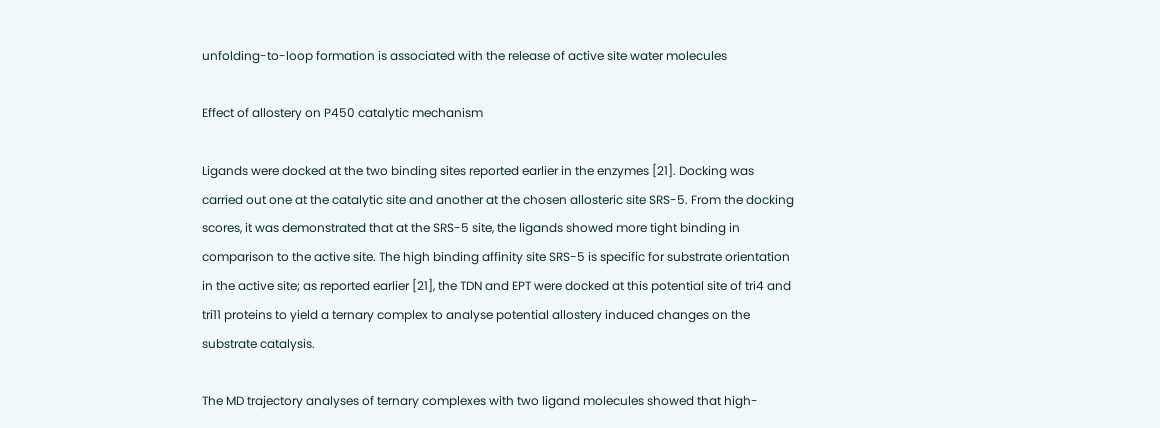unfolding-to-loop formation is associated with the release of active site water molecules

Effect of allostery on P450 catalytic mechanism

Ligands were docked at the two binding sites reported earlier in the enzymes [21]. Docking was carried out one at the catalytic site and another at the chosen allosteric site SRS-5. From the docking scores, it was demonstrated that at the SRS-5 site, the ligands showed more tight binding in comparison to the active site. The high binding affinity site SRS-5 is specific for substrate orientation in the active site; as reported earlier [21], the TDN and EPT were docked at this potential site of tri4 and tri11 proteins to yield a ternary complex to analyse potential allostery induced changes on the substrate catalysis.

The MD trajectory analyses of ternary complexes with two ligand molecules showed that high-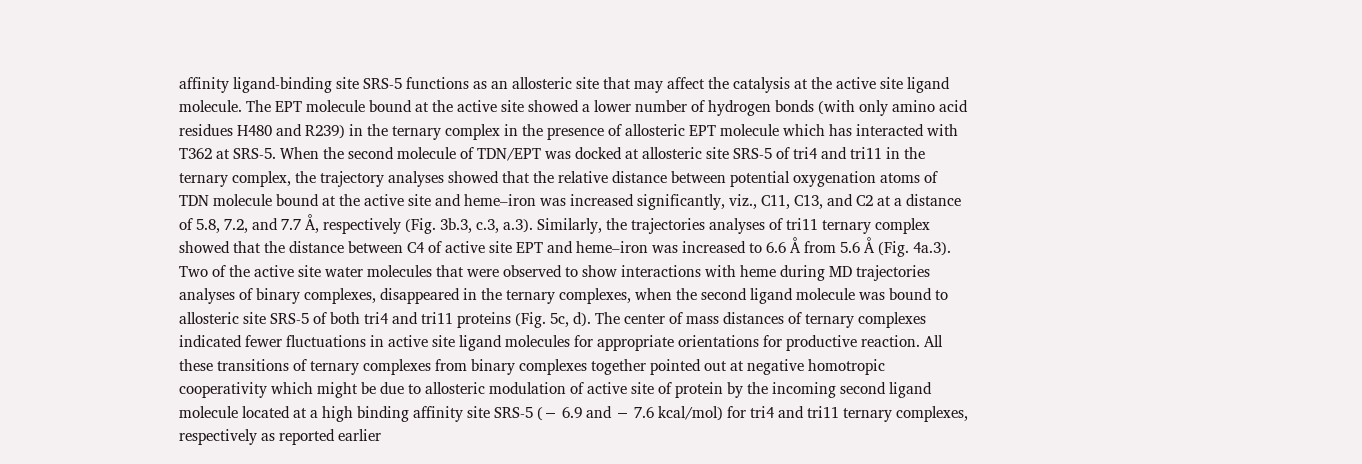affinity ligand-binding site SRS-5 functions as an allosteric site that may affect the catalysis at the active site ligand molecule. The EPT molecule bound at the active site showed a lower number of hydrogen bonds (with only amino acid residues H480 and R239) in the ternary complex in the presence of allosteric EPT molecule which has interacted with T362 at SRS-5. When the second molecule of TDN/EPT was docked at allosteric site SRS-5 of tri4 and tri11 in the ternary complex, the trajectory analyses showed that the relative distance between potential oxygenation atoms of TDN molecule bound at the active site and heme–iron was increased significantly, viz., C11, C13, and C2 at a distance of 5.8, 7.2, and 7.7 Å, respectively (Fig. 3b.3, c.3, a.3). Similarly, the trajectories analyses of tri11 ternary complex showed that the distance between C4 of active site EPT and heme–iron was increased to 6.6 Å from 5.6 Å (Fig. 4a.3). Two of the active site water molecules that were observed to show interactions with heme during MD trajectories analyses of binary complexes, disappeared in the ternary complexes, when the second ligand molecule was bound to allosteric site SRS-5 of both tri4 and tri11 proteins (Fig. 5c, d). The center of mass distances of ternary complexes indicated fewer fluctuations in active site ligand molecules for appropriate orientations for productive reaction. All these transitions of ternary complexes from binary complexes together pointed out at negative homotropic cooperativity which might be due to allosteric modulation of active site of protein by the incoming second ligand molecule located at a high binding affinity site SRS-5 (− 6.9 and − 7.6 kcal/mol) for tri4 and tri11 ternary complexes, respectively as reported earlier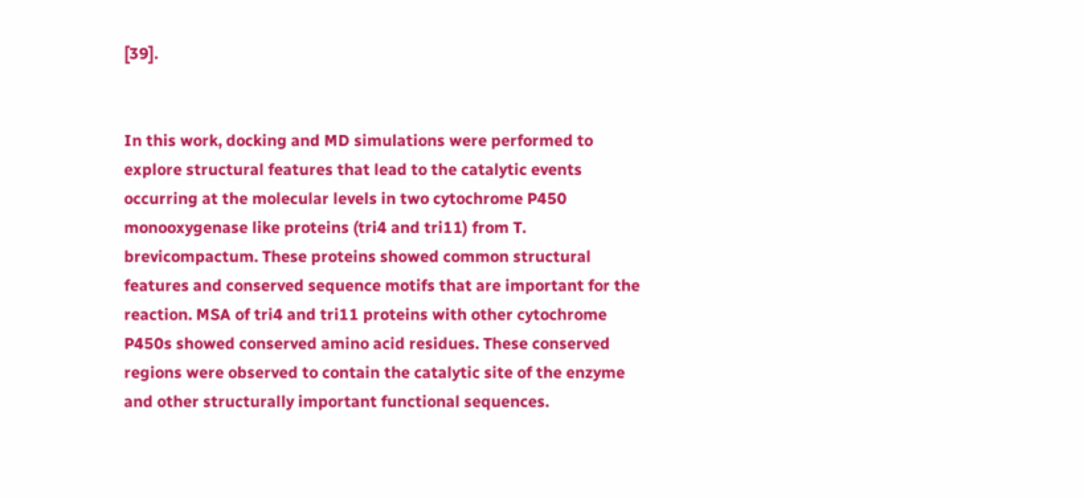[39].


In this work, docking and MD simulations were performed to explore structural features that lead to the catalytic events occurring at the molecular levels in two cytochrome P450 monooxygenase like proteins (tri4 and tri11) from T. brevicompactum. These proteins showed common structural features and conserved sequence motifs that are important for the reaction. MSA of tri4 and tri11 proteins with other cytochrome P450s showed conserved amino acid residues. These conserved regions were observed to contain the catalytic site of the enzyme and other structurally important functional sequences.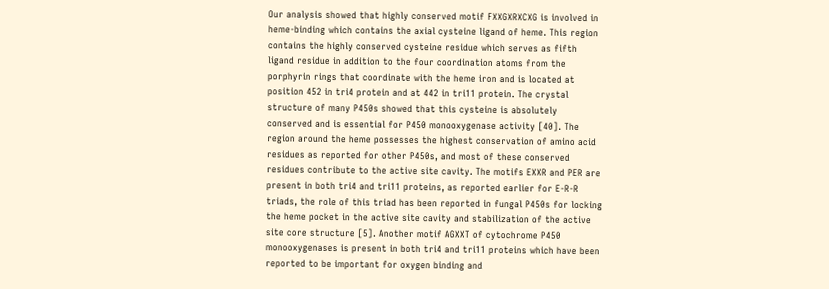Our analysis showed that highly conserved motif FXXGXRXCXG is involved in heme-binding which contains the axial cysteine ligand of heme. This region contains the highly conserved cysteine residue which serves as fifth ligand residue in addition to the four coordination atoms from the porphyrin rings that coordinate with the heme iron and is located at position 452 in tri4 protein and at 442 in tri11 protein. The crystal structure of many P450s showed that this cysteine is absolutely conserved and is essential for P450 monooxygenase activity [40]. The region around the heme possesses the highest conservation of amino acid residues as reported for other P450s, and most of these conserved residues contribute to the active site cavity. The motifs EXXR and PER are present in both tri4 and tri11 proteins, as reported earlier for E-R-R triads, the role of this triad has been reported in fungal P450s for locking the heme pocket in the active site cavity and stabilization of the active site core structure [5]. Another motif AGXXT of cytochrome P450 monooxygenases is present in both tri4 and tri11 proteins which have been reported to be important for oxygen binding and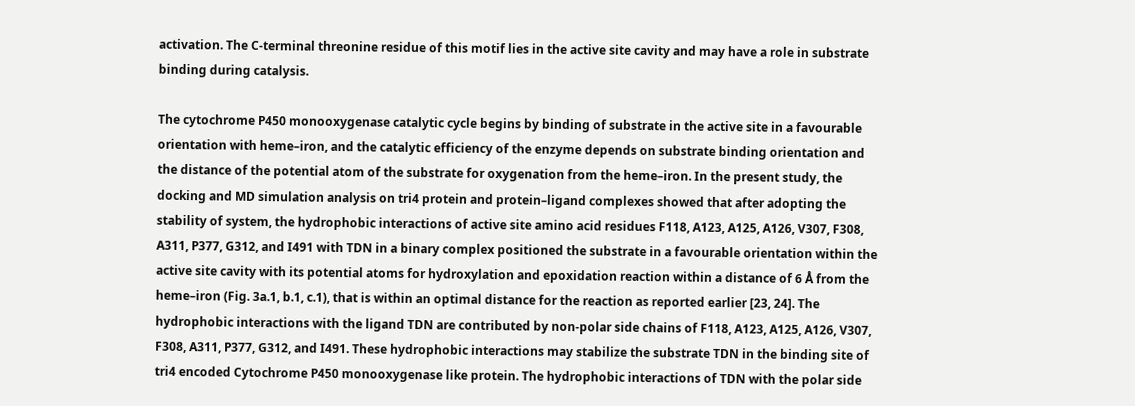activation. The C-terminal threonine residue of this motif lies in the active site cavity and may have a role in substrate binding during catalysis.

The cytochrome P450 monooxygenase catalytic cycle begins by binding of substrate in the active site in a favourable orientation with heme–iron, and the catalytic efficiency of the enzyme depends on substrate binding orientation and the distance of the potential atom of the substrate for oxygenation from the heme–iron. In the present study, the docking and MD simulation analysis on tri4 protein and protein–ligand complexes showed that after adopting the stability of system, the hydrophobic interactions of active site amino acid residues F118, A123, A125, A126, V307, F308, A311, P377, G312, and I491 with TDN in a binary complex positioned the substrate in a favourable orientation within the active site cavity with its potential atoms for hydroxylation and epoxidation reaction within a distance of 6 Å from the heme–iron (Fig. 3a.1, b.1, c.1), that is within an optimal distance for the reaction as reported earlier [23, 24]. The hydrophobic interactions with the ligand TDN are contributed by non-polar side chains of F118, A123, A125, A126, V307, F308, A311, P377, G312, and I491. These hydrophobic interactions may stabilize the substrate TDN in the binding site of tri4 encoded Cytochrome P450 monooxygenase like protein. The hydrophobic interactions of TDN with the polar side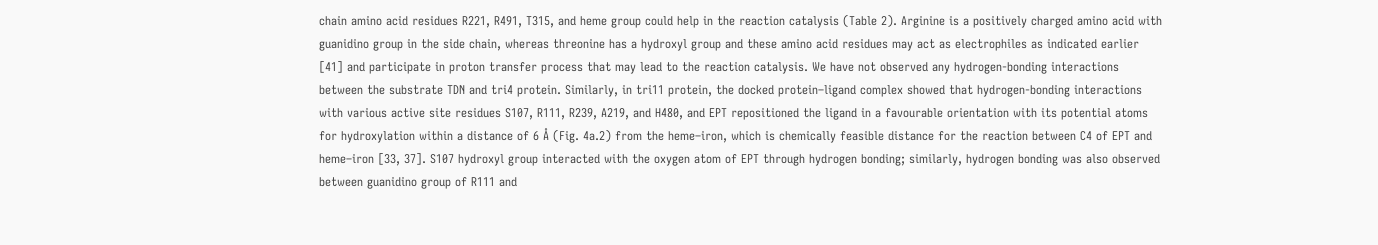chain amino acid residues R221, R491, T315, and heme group could help in the reaction catalysis (Table 2). Arginine is a positively charged amino acid with guanidino group in the side chain, whereas threonine has a hydroxyl group and these amino acid residues may act as electrophiles as indicated earlier [41] and participate in proton transfer process that may lead to the reaction catalysis. We have not observed any hydrogen-bonding interactions between the substrate TDN and tri4 protein. Similarly, in tri11 protein, the docked protein–ligand complex showed that hydrogen-bonding interactions with various active site residues S107, R111, R239, A219, and H480, and EPT repositioned the ligand in a favourable orientation with its potential atoms for hydroxylation within a distance of 6 Å (Fig. 4a.2) from the heme–iron, which is chemically feasible distance for the reaction between C4 of EPT and heme–iron [33, 37]. S107 hydroxyl group interacted with the oxygen atom of EPT through hydrogen bonding; similarly, hydrogen bonding was also observed between guanidino group of R111 and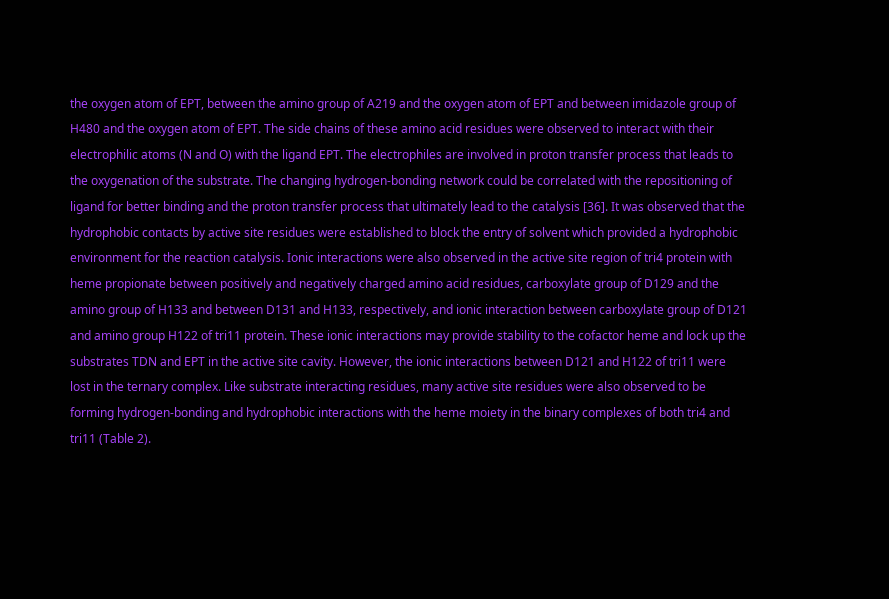the oxygen atom of EPT, between the amino group of A219 and the oxygen atom of EPT and between imidazole group of H480 and the oxygen atom of EPT. The side chains of these amino acid residues were observed to interact with their electrophilic atoms (N and O) with the ligand EPT. The electrophiles are involved in proton transfer process that leads to the oxygenation of the substrate. The changing hydrogen-bonding network could be correlated with the repositioning of ligand for better binding and the proton transfer process that ultimately lead to the catalysis [36]. It was observed that the hydrophobic contacts by active site residues were established to block the entry of solvent which provided a hydrophobic environment for the reaction catalysis. Ionic interactions were also observed in the active site region of tri4 protein with heme propionate between positively and negatively charged amino acid residues, carboxylate group of D129 and the amino group of H133 and between D131 and H133, respectively, and ionic interaction between carboxylate group of D121 and amino group H122 of tri11 protein. These ionic interactions may provide stability to the cofactor heme and lock up the substrates TDN and EPT in the active site cavity. However, the ionic interactions between D121 and H122 of tri11 were lost in the ternary complex. Like substrate interacting residues, many active site residues were also observed to be forming hydrogen-bonding and hydrophobic interactions with the heme moiety in the binary complexes of both tri4 and tri11 (Table 2).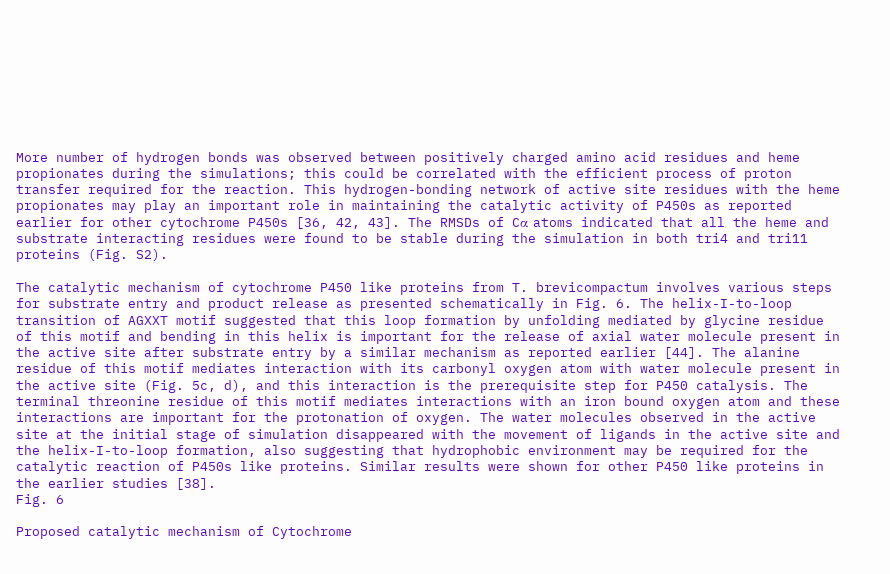More number of hydrogen bonds was observed between positively charged amino acid residues and heme propionates during the simulations; this could be correlated with the efficient process of proton transfer required for the reaction. This hydrogen-bonding network of active site residues with the heme propionates may play an important role in maintaining the catalytic activity of P450s as reported earlier for other cytochrome P450s [36, 42, 43]. The RMSDs of Cα atoms indicated that all the heme and substrate interacting residues were found to be stable during the simulation in both tri4 and tri11 proteins (Fig. S2).

The catalytic mechanism of cytochrome P450 like proteins from T. brevicompactum involves various steps for substrate entry and product release as presented schematically in Fig. 6. The helix-I-to-loop transition of AGXXT motif suggested that this loop formation by unfolding mediated by glycine residue of this motif and bending in this helix is important for the release of axial water molecule present in the active site after substrate entry by a similar mechanism as reported earlier [44]. The alanine residue of this motif mediates interaction with its carbonyl oxygen atom with water molecule present in the active site (Fig. 5c, d), and this interaction is the prerequisite step for P450 catalysis. The terminal threonine residue of this motif mediates interactions with an iron bound oxygen atom and these interactions are important for the protonation of oxygen. The water molecules observed in the active site at the initial stage of simulation disappeared with the movement of ligands in the active site and the helix-I-to-loop formation, also suggesting that hydrophobic environment may be required for the catalytic reaction of P450s like proteins. Similar results were shown for other P450 like proteins in the earlier studies [38].
Fig. 6

Proposed catalytic mechanism of Cytochrome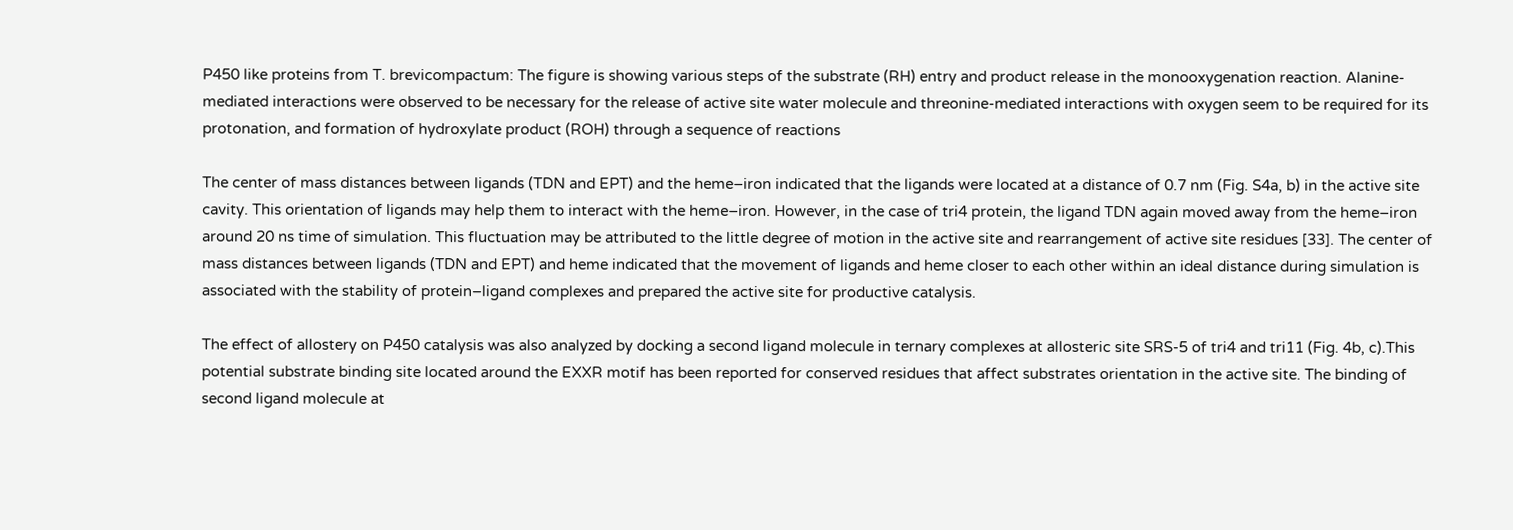P450 like proteins from T. brevicompactum: The figure is showing various steps of the substrate (RH) entry and product release in the monooxygenation reaction. Alanine-mediated interactions were observed to be necessary for the release of active site water molecule and threonine-mediated interactions with oxygen seem to be required for its protonation, and formation of hydroxylate product (ROH) through a sequence of reactions

The center of mass distances between ligands (TDN and EPT) and the heme–iron indicated that the ligands were located at a distance of 0.7 nm (Fig. S4a, b) in the active site cavity. This orientation of ligands may help them to interact with the heme–iron. However, in the case of tri4 protein, the ligand TDN again moved away from the heme–iron around 20 ns time of simulation. This fluctuation may be attributed to the little degree of motion in the active site and rearrangement of active site residues [33]. The center of mass distances between ligands (TDN and EPT) and heme indicated that the movement of ligands and heme closer to each other within an ideal distance during simulation is associated with the stability of protein–ligand complexes and prepared the active site for productive catalysis.

The effect of allostery on P450 catalysis was also analyzed by docking a second ligand molecule in ternary complexes at allosteric site SRS-5 of tri4 and tri11 (Fig. 4b, c).This potential substrate binding site located around the EXXR motif has been reported for conserved residues that affect substrates orientation in the active site. The binding of second ligand molecule at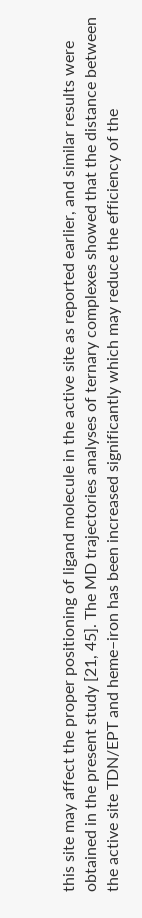this site may affect the proper positioning of ligand molecule in the active site as reported earlier, and similar results were obtained in the present study [21, 45]. The MD trajectories analyses of ternary complexes showed that the distance between the active site TDN/EPT and heme–iron has been increased significantly which may reduce the efficiency of the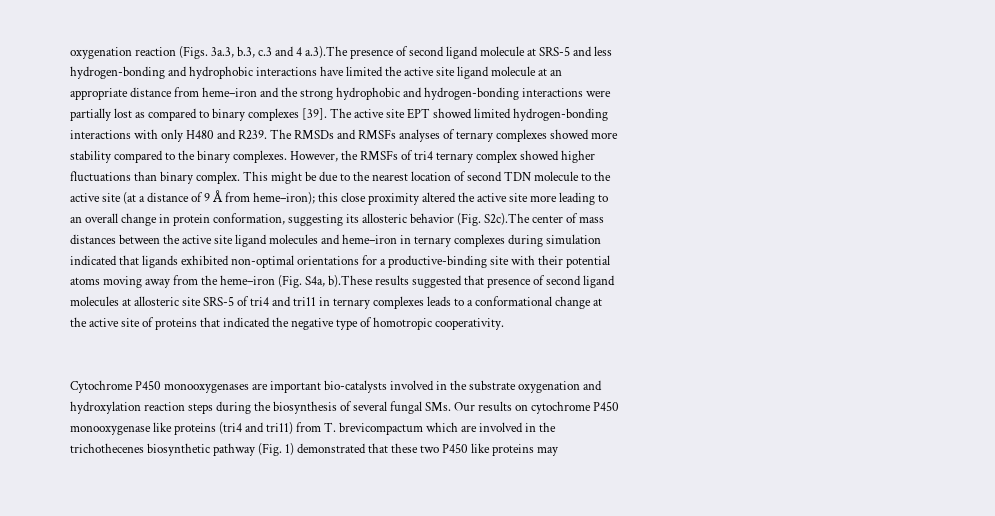oxygenation reaction (Figs. 3a.3, b.3, c.3 and 4 a.3).The presence of second ligand molecule at SRS-5 and less hydrogen-bonding and hydrophobic interactions have limited the active site ligand molecule at an appropriate distance from heme–iron and the strong hydrophobic and hydrogen-bonding interactions were partially lost as compared to binary complexes [39]. The active site EPT showed limited hydrogen-bonding interactions with only H480 and R239. The RMSDs and RMSFs analyses of ternary complexes showed more stability compared to the binary complexes. However, the RMSFs of tri4 ternary complex showed higher fluctuations than binary complex. This might be due to the nearest location of second TDN molecule to the active site (at a distance of 9 Å from heme–iron); this close proximity altered the active site more leading to an overall change in protein conformation, suggesting its allosteric behavior (Fig. S2c).The center of mass distances between the active site ligand molecules and heme–iron in ternary complexes during simulation indicated that ligands exhibited non-optimal orientations for a productive-binding site with their potential atoms moving away from the heme–iron (Fig. S4a, b).These results suggested that presence of second ligand molecules at allosteric site SRS-5 of tri4 and tri11 in ternary complexes leads to a conformational change at the active site of proteins that indicated the negative type of homotropic cooperativity.


Cytochrome P450 monooxygenases are important bio-catalysts involved in the substrate oxygenation and hydroxylation reaction steps during the biosynthesis of several fungal SMs. Our results on cytochrome P450 monooxygenase like proteins (tri4 and tri11) from T. brevicompactum which are involved in the trichothecenes biosynthetic pathway (Fig. 1) demonstrated that these two P450 like proteins may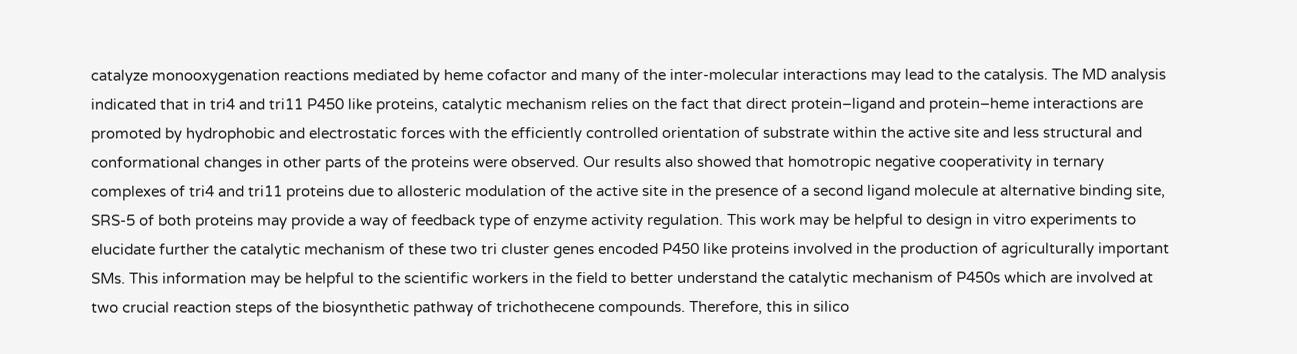catalyze monooxygenation reactions mediated by heme cofactor and many of the inter-molecular interactions may lead to the catalysis. The MD analysis indicated that in tri4 and tri11 P450 like proteins, catalytic mechanism relies on the fact that direct protein–ligand and protein–heme interactions are promoted by hydrophobic and electrostatic forces with the efficiently controlled orientation of substrate within the active site and less structural and conformational changes in other parts of the proteins were observed. Our results also showed that homotropic negative cooperativity in ternary complexes of tri4 and tri11 proteins due to allosteric modulation of the active site in the presence of a second ligand molecule at alternative binding site, SRS-5 of both proteins may provide a way of feedback type of enzyme activity regulation. This work may be helpful to design in vitro experiments to elucidate further the catalytic mechanism of these two tri cluster genes encoded P450 like proteins involved in the production of agriculturally important SMs. This information may be helpful to the scientific workers in the field to better understand the catalytic mechanism of P450s which are involved at two crucial reaction steps of the biosynthetic pathway of trichothecene compounds. Therefore, this in silico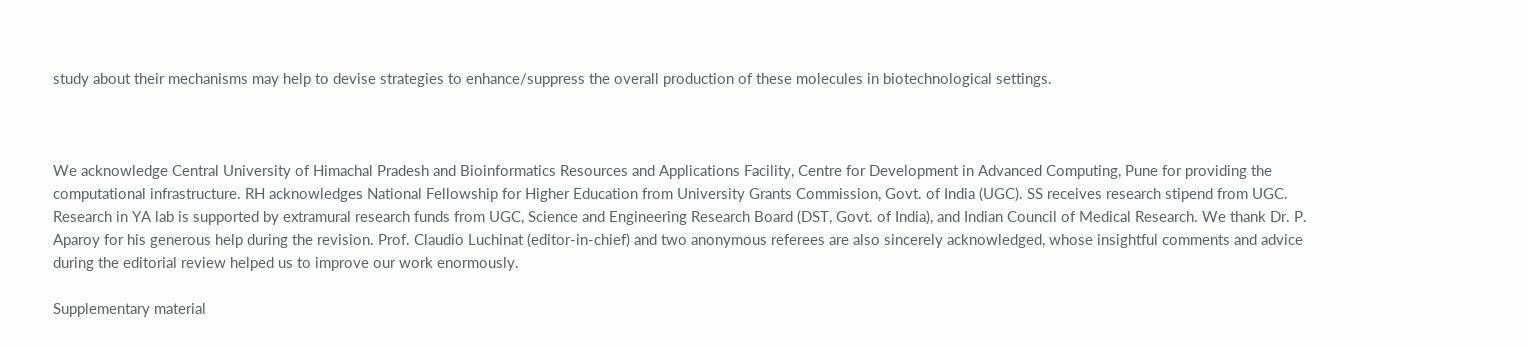study about their mechanisms may help to devise strategies to enhance/suppress the overall production of these molecules in biotechnological settings.



We acknowledge Central University of Himachal Pradesh and Bioinformatics Resources and Applications Facility, Centre for Development in Advanced Computing, Pune for providing the computational infrastructure. RH acknowledges National Fellowship for Higher Education from University Grants Commission, Govt. of India (UGC). SS receives research stipend from UGC. Research in YA lab is supported by extramural research funds from UGC, Science and Engineering Research Board (DST, Govt. of India), and Indian Council of Medical Research. We thank Dr. P. Aparoy for his generous help during the revision. Prof. Claudio Luchinat (editor-in-chief) and two anonymous referees are also sincerely acknowledged, whose insightful comments and advice during the editorial review helped us to improve our work enormously.

Supplementary material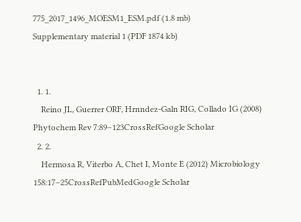775_2017_1496_MOESM1_ESM.pdf (1.8 mb)
Supplementary material 1 (PDF 1874 kb)


  1. 1.
    Reino JL, Guerrer ORF, Hrnndez-Galn RIG, Collado IG (2008) Phytochem Rev 7:89–123CrossRefGoogle Scholar
  2. 2.
    Hermosa R, Viterbo A, Chet I, Monte E (2012) Microbiology 158:17–25CrossRefPubMedGoogle Scholar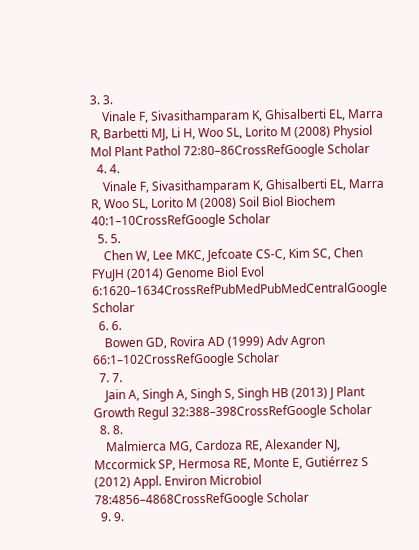3. 3.
    Vinale F, Sivasithamparam K, Ghisalberti EL, Marra R, Barbetti MJ, Li H, Woo SL, Lorito M (2008) Physiol Mol Plant Pathol 72:80–86CrossRefGoogle Scholar
  4. 4.
    Vinale F, Sivasithamparam K, Ghisalberti EL, Marra R, Woo SL, Lorito M (2008) Soil Biol Biochem 40:1–10CrossRefGoogle Scholar
  5. 5.
    Chen W, Lee MKC, Jefcoate CS-C, Kim SC, Chen FYuJH (2014) Genome Biol Evol 6:1620–1634CrossRefPubMedPubMedCentralGoogle Scholar
  6. 6.
    Bowen GD, Rovira AD (1999) Adv Agron 66:1–102CrossRefGoogle Scholar
  7. 7.
    Jain A, Singh A, Singh S, Singh HB (2013) J Plant Growth Regul 32:388–398CrossRefGoogle Scholar
  8. 8.
    Malmierca MG, Cardoza RE, Alexander NJ, Mccormick SP, Hermosa RE, Monte E, Gutiérrez S (2012) Appl. Environ Microbiol 78:4856–4868CrossRefGoogle Scholar
  9. 9.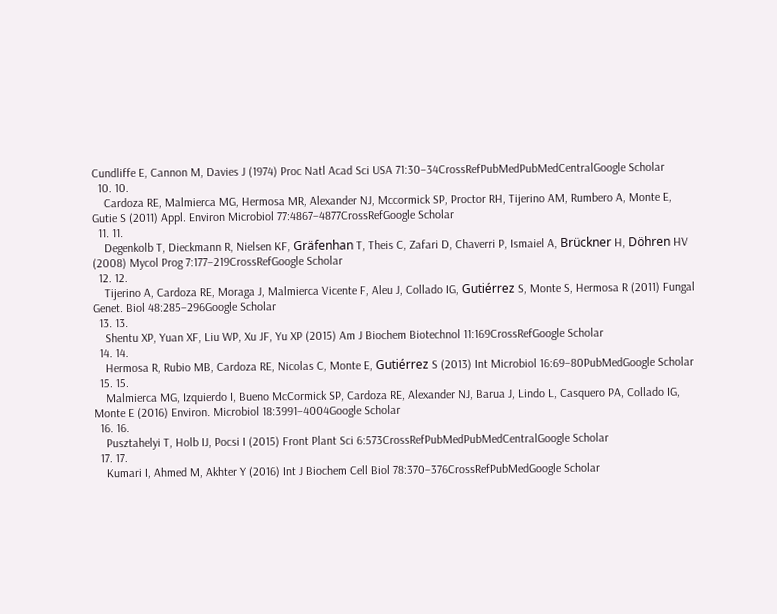Cundliffe E, Cannon M, Davies J (1974) Proc Natl Acad Sci USA 71:30–34CrossRefPubMedPubMedCentralGoogle Scholar
  10. 10.
    Cardoza RE, Malmierca MG, Hermosa MR, Alexander NJ, Mccormick SP, Proctor RH, Tijerino AM, Rumbero A, Monte E, Gutie S (2011) Appl. Environ Microbiol 77:4867–4877CrossRefGoogle Scholar
  11. 11.
    Degenkolb T, Dieckmann R, Nielsen KF, Gräfenhan T, Theis C, Zafari D, Chaverri P, Ismaiel A, Brückner H, Döhren HV (2008) Mycol Prog 7:177–219CrossRefGoogle Scholar
  12. 12.
    Tijerino A, Cardoza RE, Moraga J, Malmierca Vicente F, Aleu J, Collado IG, Gutiérrez S, Monte S, Hermosa R (2011) Fungal Genet. Biol 48:285–296Google Scholar
  13. 13.
    Shentu XP, Yuan XF, Liu WP, Xu JF, Yu XP (2015) Am J Biochem Biotechnol 11:169CrossRefGoogle Scholar
  14. 14.
    Hermosa R, Rubio MB, Cardoza RE, Nicolas C, Monte E, Gutiérrez S (2013) Int Microbiol 16:69–80PubMedGoogle Scholar
  15. 15.
    Malmierca MG, Izquierdo I, Bueno McCormick SP, Cardoza RE, Alexander NJ, Barua J, Lindo L, Casquero PA, Collado IG, Monte E (2016) Environ. Microbiol 18:3991–4004Google Scholar
  16. 16.
    Pusztahelyi T, Holb IJ, Pocsi I (2015) Front Plant Sci 6:573CrossRefPubMedPubMedCentralGoogle Scholar
  17. 17.
    Kumari I, Ahmed M, Akhter Y (2016) Int J Biochem Cell Biol 78:370–376CrossRefPubMedGoogle Scholar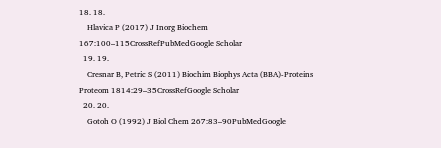18. 18.
    Hlavica P (2017) J Inorg Biochem 167:100–115CrossRefPubMedGoogle Scholar
  19. 19.
    Cresnar B, Petric S (2011) Biochim Biophys Acta (BBA)-Proteins Proteom 1814:29–35CrossRefGoogle Scholar
  20. 20.
    Gotoh O (1992) J Biol Chem 267:83–90PubMedGoogle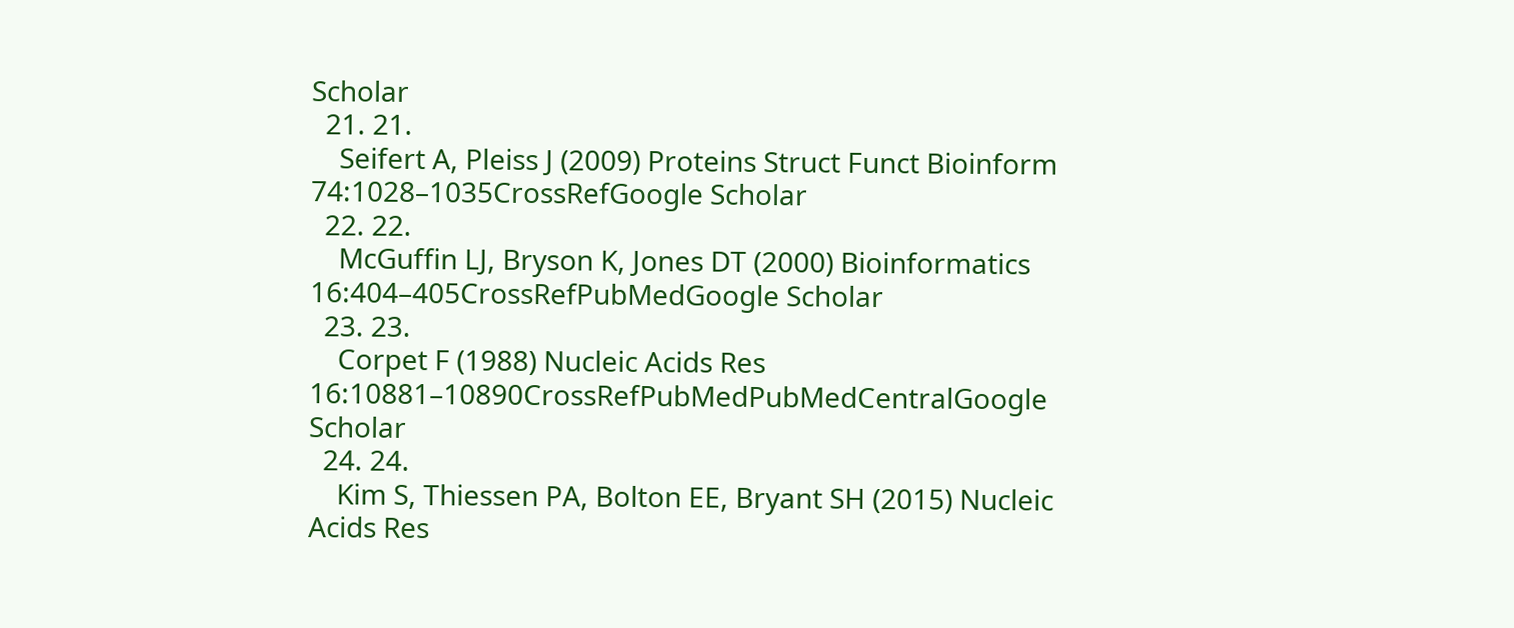Scholar
  21. 21.
    Seifert A, Pleiss J (2009) Proteins Struct Funct Bioinform 74:1028–1035CrossRefGoogle Scholar
  22. 22.
    McGuffin LJ, Bryson K, Jones DT (2000) Bioinformatics 16:404–405CrossRefPubMedGoogle Scholar
  23. 23.
    Corpet F (1988) Nucleic Acids Res 16:10881–10890CrossRefPubMedPubMedCentralGoogle Scholar
  24. 24.
    Kim S, Thiessen PA, Bolton EE, Bryant SH (2015) Nucleic Acids Res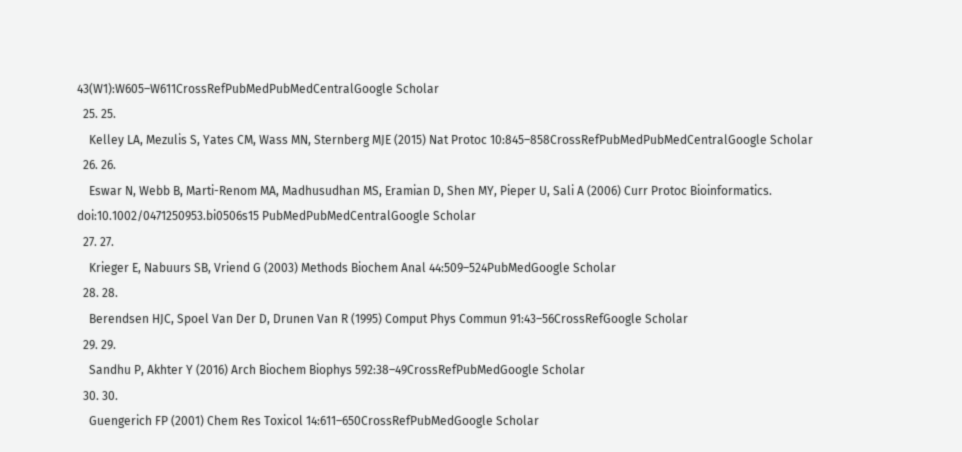43(W1):W605–W611CrossRefPubMedPubMedCentralGoogle Scholar
  25. 25.
    Kelley LA, Mezulis S, Yates CM, Wass MN, Sternberg MJE (2015) Nat Protoc 10:845–858CrossRefPubMedPubMedCentralGoogle Scholar
  26. 26.
    Eswar N, Webb B, Marti-Renom MA, Madhusudhan MS, Eramian D, Shen MY, Pieper U, Sali A (2006) Curr Protoc Bioinformatics. doi:10.1002/0471250953.bi0506s15 PubMedPubMedCentralGoogle Scholar
  27. 27.
    Krieger E, Nabuurs SB, Vriend G (2003) Methods Biochem Anal 44:509–524PubMedGoogle Scholar
  28. 28.
    Berendsen HJC, Spoel Van Der D, Drunen Van R (1995) Comput Phys Commun 91:43–56CrossRefGoogle Scholar
  29. 29.
    Sandhu P, Akhter Y (2016) Arch Biochem Biophys 592:38–49CrossRefPubMedGoogle Scholar
  30. 30.
    Guengerich FP (2001) Chem Res Toxicol 14:611–650CrossRefPubMedGoogle Scholar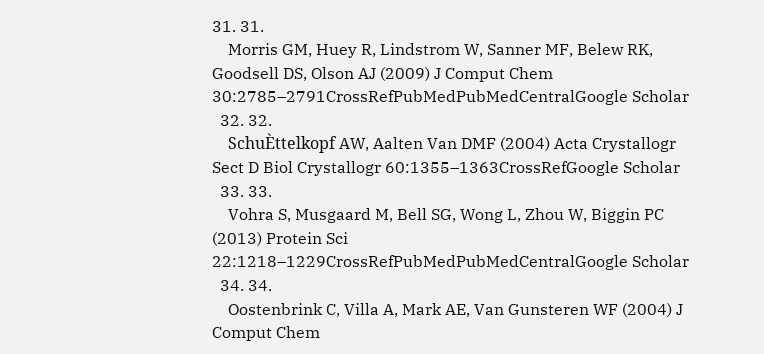31. 31.
    Morris GM, Huey R, Lindstrom W, Sanner MF, Belew RK, Goodsell DS, Olson AJ (2009) J Comput Chem 30:2785–2791CrossRefPubMedPubMedCentralGoogle Scholar
  32. 32.
    SchuÈttelkopf AW, Aalten Van DMF (2004) Acta Crystallogr Sect D Biol Crystallogr 60:1355–1363CrossRefGoogle Scholar
  33. 33.
    Vohra S, Musgaard M, Bell SG, Wong L, Zhou W, Biggin PC (2013) Protein Sci 22:1218–1229CrossRefPubMedPubMedCentralGoogle Scholar
  34. 34.
    Oostenbrink C, Villa A, Mark AE, Van Gunsteren WF (2004) J Comput Chem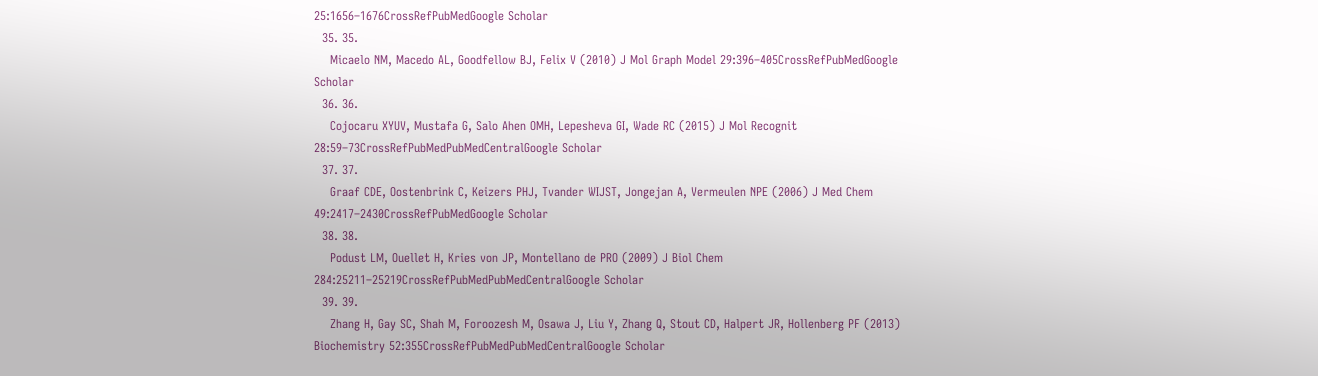25:1656–1676CrossRefPubMedGoogle Scholar
  35. 35.
    Micaelo NM, Macedo AL, Goodfellow BJ, Felix V (2010) J Mol Graph Model 29:396–405CrossRefPubMedGoogle Scholar
  36. 36.
    Cojocaru XYUV, Mustafa G, Salo Ahen OMH, Lepesheva GI, Wade RC (2015) J Mol Recognit 28:59–73CrossRefPubMedPubMedCentralGoogle Scholar
  37. 37.
    Graaf CDE, Oostenbrink C, Keizers PHJ, Tvander WIJST, Jongejan A, Vermeulen NPE (2006) J Med Chem 49:2417–2430CrossRefPubMedGoogle Scholar
  38. 38.
    Podust LM, Ouellet H, Kries von JP, Montellano de PRO (2009) J Biol Chem 284:25211–25219CrossRefPubMedPubMedCentralGoogle Scholar
  39. 39.
    Zhang H, Gay SC, Shah M, Foroozesh M, Osawa J, Liu Y, Zhang Q, Stout CD, Halpert JR, Hollenberg PF (2013) Biochemistry 52:355CrossRefPubMedPubMedCentralGoogle Scholar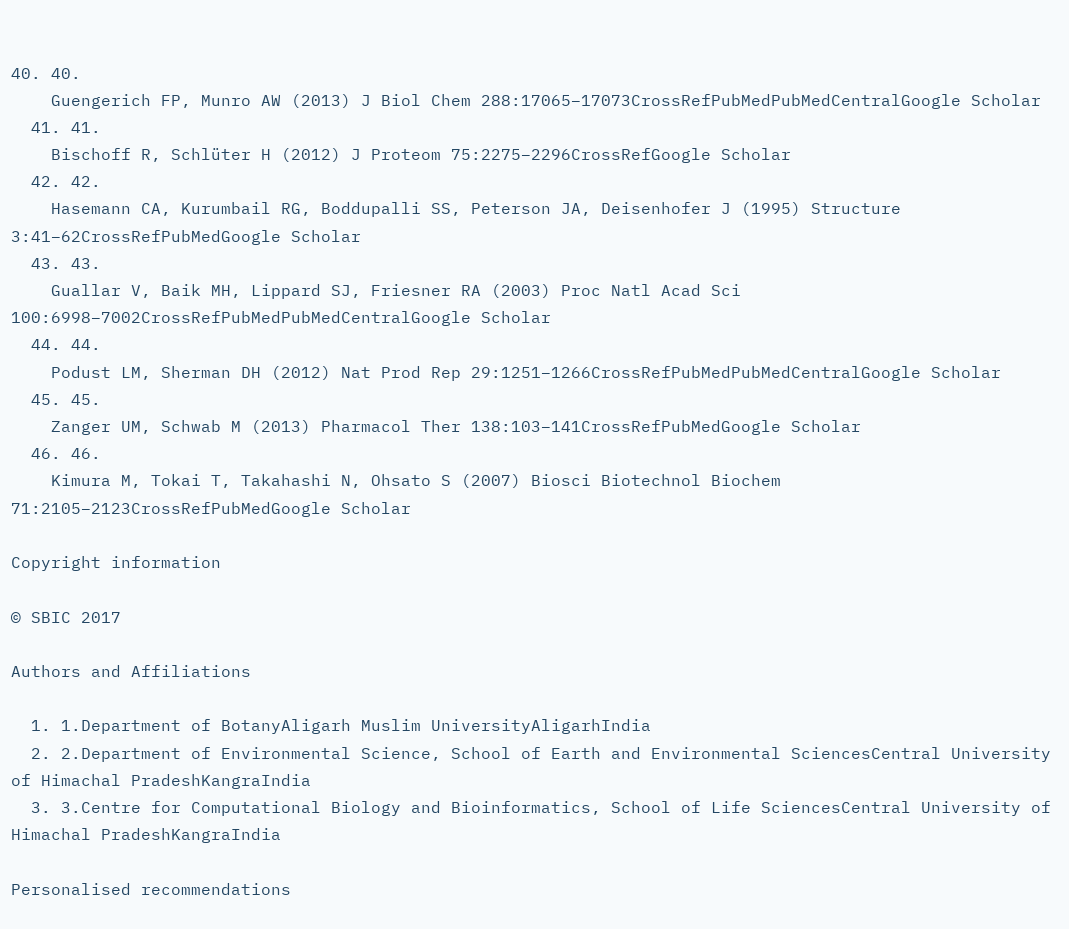40. 40.
    Guengerich FP, Munro AW (2013) J Biol Chem 288:17065–17073CrossRefPubMedPubMedCentralGoogle Scholar
  41. 41.
    Bischoff R, Schlüter H (2012) J Proteom 75:2275–2296CrossRefGoogle Scholar
  42. 42.
    Hasemann CA, Kurumbail RG, Boddupalli SS, Peterson JA, Deisenhofer J (1995) Structure 3:41–62CrossRefPubMedGoogle Scholar
  43. 43.
    Guallar V, Baik MH, Lippard SJ, Friesner RA (2003) Proc Natl Acad Sci 100:6998–7002CrossRefPubMedPubMedCentralGoogle Scholar
  44. 44.
    Podust LM, Sherman DH (2012) Nat Prod Rep 29:1251–1266CrossRefPubMedPubMedCentralGoogle Scholar
  45. 45.
    Zanger UM, Schwab M (2013) Pharmacol Ther 138:103–141CrossRefPubMedGoogle Scholar
  46. 46.
    Kimura M, Tokai T, Takahashi N, Ohsato S (2007) Biosci Biotechnol Biochem 71:2105–2123CrossRefPubMedGoogle Scholar

Copyright information

© SBIC 2017

Authors and Affiliations

  1. 1.Department of BotanyAligarh Muslim UniversityAligarhIndia
  2. 2.Department of Environmental Science, School of Earth and Environmental SciencesCentral University of Himachal PradeshKangraIndia
  3. 3.Centre for Computational Biology and Bioinformatics, School of Life SciencesCentral University of Himachal PradeshKangraIndia

Personalised recommendations